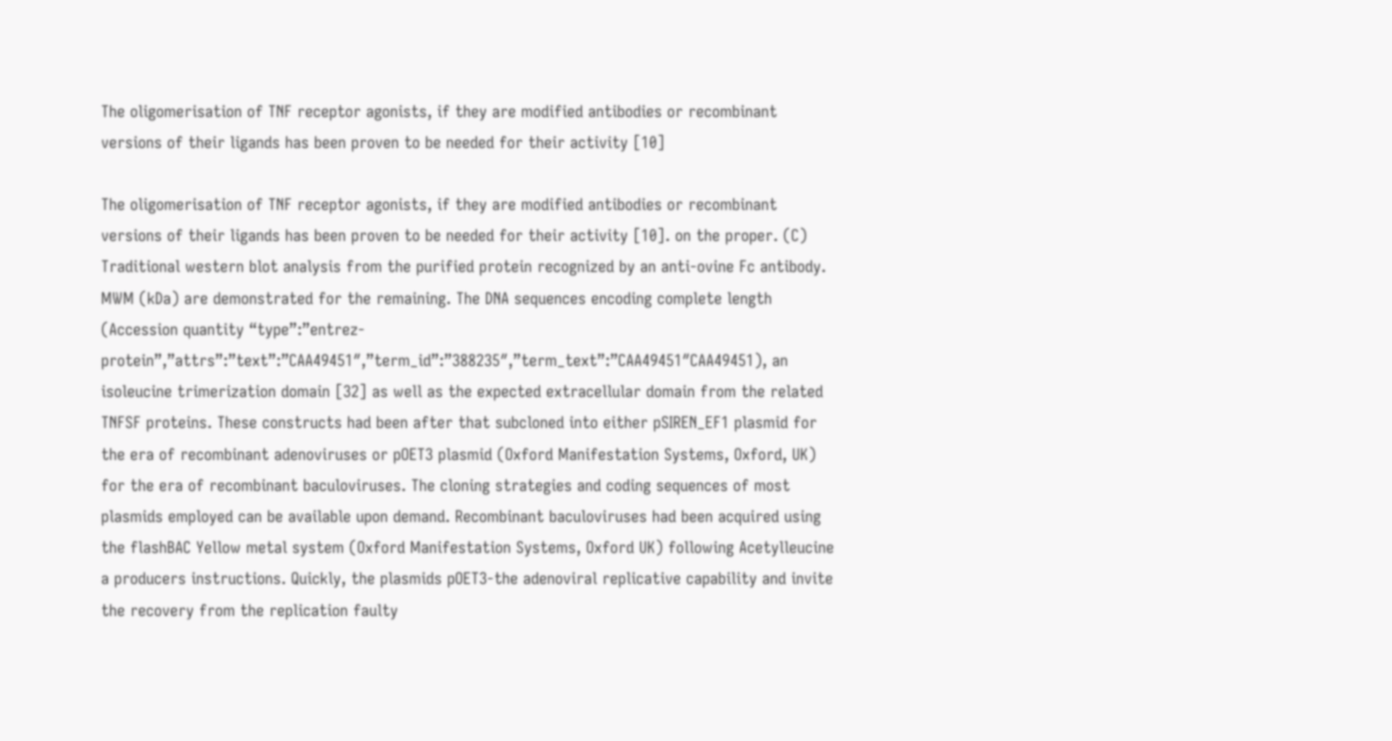The oligomerisation of TNF receptor agonists, if they are modified antibodies or recombinant versions of their ligands has been proven to be needed for their activity [10]

The oligomerisation of TNF receptor agonists, if they are modified antibodies or recombinant versions of their ligands has been proven to be needed for their activity [10]. on the proper. (C) Traditional western blot analysis from the purified protein recognized by an anti-ovine Fc antibody. MWM (kDa) are demonstrated for the remaining. The DNA sequences encoding complete length (Accession quantity “type”:”entrez-protein”,”attrs”:”text”:”CAA49451″,”term_id”:”388235″,”term_text”:”CAA49451″CAA49451), an isoleucine trimerization domain [32] as well as the expected extracellular domain from the related TNFSF proteins. These constructs had been after that subcloned into either pSIREN_EF1 plasmid for the era of recombinant adenoviruses or pOET3 plasmid (Oxford Manifestation Systems, Oxford, UK) for the era of recombinant baculoviruses. The cloning strategies and coding sequences of most plasmids employed can be available upon demand. Recombinant baculoviruses had been acquired using the flashBAC Yellow metal system (Oxford Manifestation Systems, Oxford UK) following Acetylleucine a producers instructions. Quickly, the plasmids pOET3-the adenoviral replicative capability and invite the recovery from the replication faulty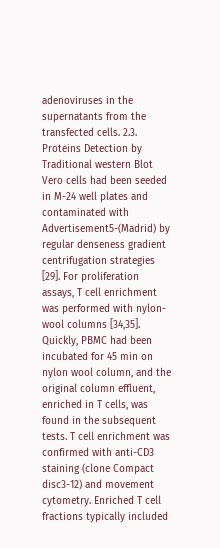adenoviruses in the supernatants from the transfected cells. 2.3. Proteins Detection by Traditional western Blot Vero cells had been seeded in M-24 well plates and contaminated with Advertisement5-(Madrid) by regular denseness gradient centrifugation strategies [29]. For proliferation assays, T cell enrichment was performed with nylon-wool columns [34,35]. Quickly, PBMC had been incubated for 45 min on nylon wool column, and the original column effluent, enriched in T cells, was found in the subsequent tests. T cell enrichment was confirmed with anti-CD3 staining (clone Compact disc3-12) and movement cytometry. Enriched T cell fractions typically included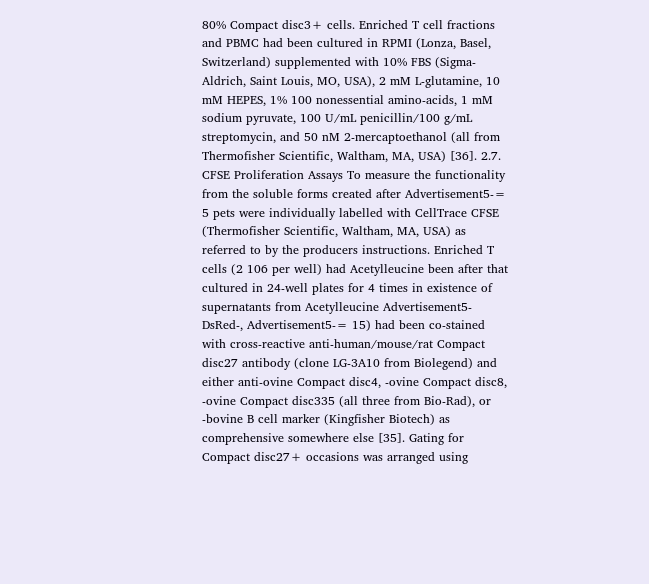80% Compact disc3+ cells. Enriched T cell fractions and PBMC had been cultured in RPMI (Lonza, Basel, Switzerland) supplemented with 10% FBS (Sigma-Aldrich, Saint Louis, MO, USA), 2 mM L-glutamine, 10 mM HEPES, 1% 100 nonessential amino-acids, 1 mM sodium pyruvate, 100 U/mL penicillin/100 g/mL streptomycin, and 50 nM 2-mercaptoethanol (all from Thermofisher Scientific, Waltham, MA, USA) [36]. 2.7. CFSE Proliferation Assays To measure the functionality from the soluble forms created after Advertisement5-= 5 pets were individually labelled with CellTrace CFSE (Thermofisher Scientific, Waltham, MA, USA) as referred to by the producers instructions. Enriched T cells (2 106 per well) had Acetylleucine been after that cultured in 24-well plates for 4 times in existence of supernatants from Acetylleucine Advertisement5-DsRed-, Advertisement5-= 15) had been co-stained with cross-reactive anti-human/mouse/rat Compact disc27 antibody (clone LG-3A10 from Biolegend) and either anti-ovine Compact disc4, -ovine Compact disc8, -ovine Compact disc335 (all three from Bio-Rad), or -bovine B cell marker (Kingfisher Biotech) as comprehensive somewhere else [35]. Gating for Compact disc27+ occasions was arranged using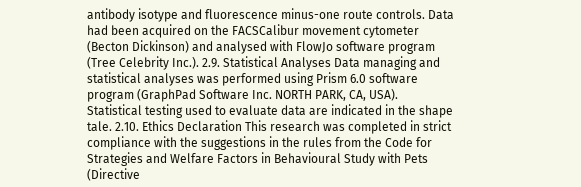antibody isotype and fluorescence minus-one route controls. Data had been acquired on the FACSCalibur movement cytometer (Becton Dickinson) and analysed with FlowJo software program (Tree Celebrity Inc.). 2.9. Statistical Analyses Data managing and statistical analyses was performed using Prism 6.0 software program (GraphPad Software Inc. NORTH PARK, CA, USA). Statistical testing used to evaluate data are indicated in the shape tale. 2.10. Ethics Declaration This research was completed in strict compliance with the suggestions in the rules from the Code for Strategies and Welfare Factors in Behavioural Study with Pets (Directive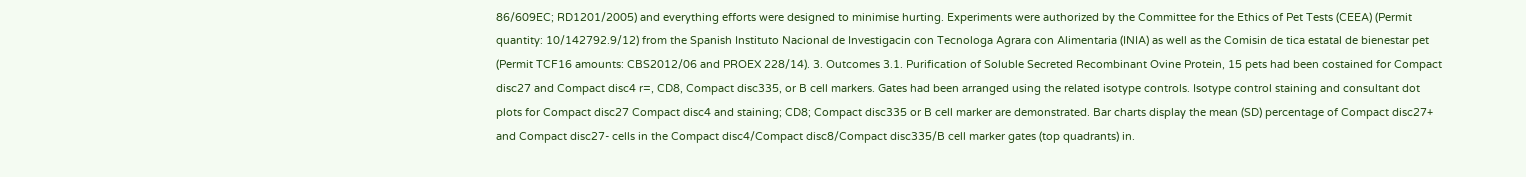86/609EC; RD1201/2005) and everything efforts were designed to minimise hurting. Experiments were authorized by the Committee for the Ethics of Pet Tests (CEEA) (Permit quantity: 10/142792.9/12) from the Spanish Instituto Nacional de Investigacin con Tecnologa Agrara con Alimentaria (INIA) as well as the Comisin de tica estatal de bienestar pet (Permit TCF16 amounts: CBS2012/06 and PROEX 228/14). 3. Outcomes 3.1. Purification of Soluble Secreted Recombinant Ovine Protein, 15 pets had been costained for Compact disc27 and Compact disc4 r=, CD8, Compact disc335, or B cell markers. Gates had been arranged using the related isotype controls. Isotype control staining and consultant dot plots for Compact disc27 Compact disc4 and staining; CD8; Compact disc335 or B cell marker are demonstrated. Bar charts display the mean (SD) percentage of Compact disc27+ and Compact disc27- cells in the Compact disc4/Compact disc8/Compact disc335/B cell marker gates (top quadrants) in.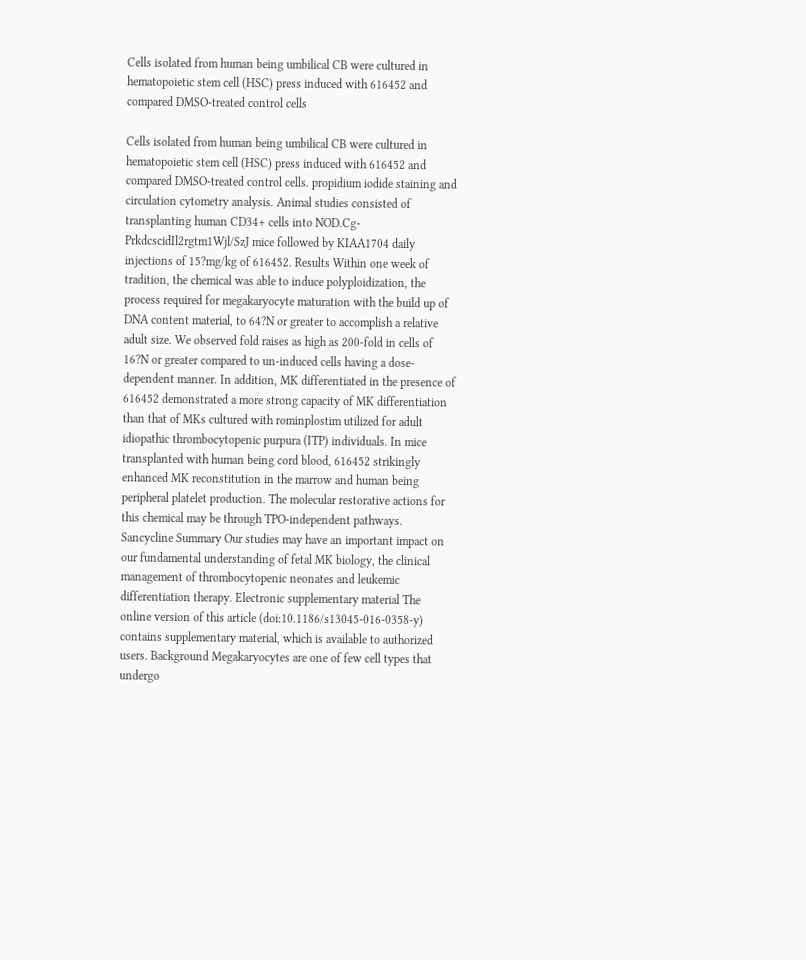Cells isolated from human being umbilical CB were cultured in hematopoietic stem cell (HSC) press induced with 616452 and compared DMSO-treated control cells

Cells isolated from human being umbilical CB were cultured in hematopoietic stem cell (HSC) press induced with 616452 and compared DMSO-treated control cells. propidium iodide staining and circulation cytometry analysis. Animal studies consisted of transplanting human CD34+ cells into NOD.Cg-PrkdcscidIl2rgtm1Wjl/SzJ mice followed by KIAA1704 daily injections of 15?mg/kg of 616452. Results Within one week of tradition, the chemical was able to induce polyploidization, the process required for megakaryocyte maturation with the build up of DNA content material, to 64?N or greater to accomplish a relative adult size. We observed fold raises as high as 200-fold in cells of 16?N or greater compared to un-induced cells having a dose-dependent manner. In addition, MK differentiated in the presence of 616452 demonstrated a more strong capacity of MK differentiation than that of MKs cultured with rominplostim utilized for adult idiopathic thrombocytopenic purpura (ITP) individuals. In mice transplanted with human being cord blood, 616452 strikingly enhanced MK reconstitution in the marrow and human being peripheral platelet production. The molecular restorative actions for this chemical may be through TPO-independent pathways. Sancycline Summary Our studies may have an important impact on our fundamental understanding of fetal MK biology, the clinical management of thrombocytopenic neonates and leukemic differentiation therapy. Electronic supplementary material The online version of this article (doi:10.1186/s13045-016-0358-y) contains supplementary material, which is available to authorized users. Background Megakaryocytes are one of few cell types that undergo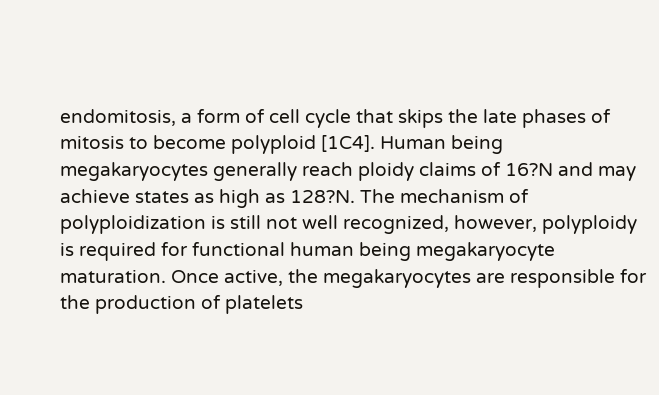endomitosis, a form of cell cycle that skips the late phases of mitosis to become polyploid [1C4]. Human being megakaryocytes generally reach ploidy claims of 16?N and may achieve states as high as 128?N. The mechanism of polyploidization is still not well recognized, however, polyploidy is required for functional human being megakaryocyte maturation. Once active, the megakaryocytes are responsible for the production of platelets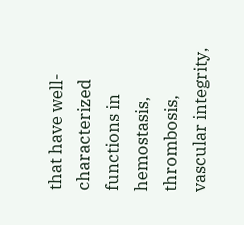that have well-characterized functions in hemostasis, thrombosis, vascular integrity,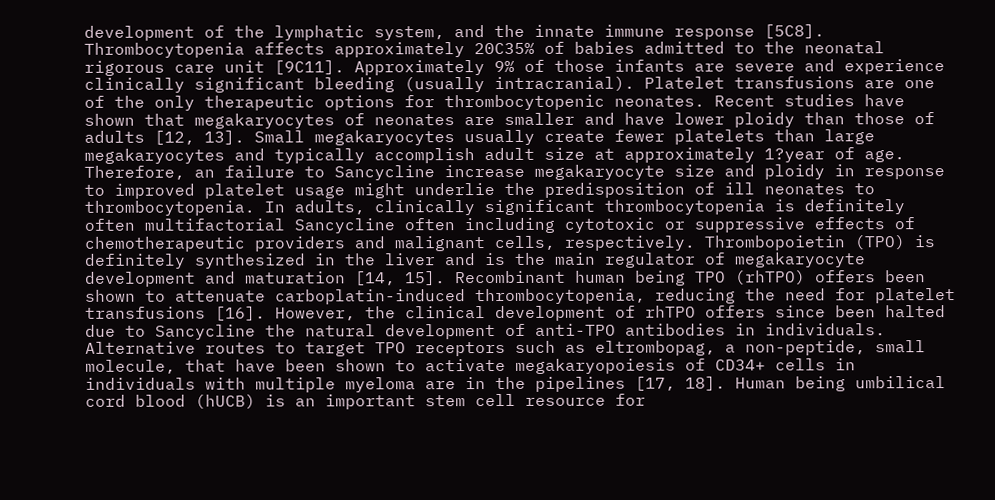development of the lymphatic system, and the innate immune response [5C8]. Thrombocytopenia affects approximately 20C35% of babies admitted to the neonatal rigorous care unit [9C11]. Approximately 9% of those infants are severe and experience clinically significant bleeding (usually intracranial). Platelet transfusions are one of the only therapeutic options for thrombocytopenic neonates. Recent studies have shown that megakaryocytes of neonates are smaller and have lower ploidy than those of adults [12, 13]. Small megakaryocytes usually create fewer platelets than large megakaryocytes and typically accomplish adult size at approximately 1?year of age. Therefore, an failure to Sancycline increase megakaryocyte size and ploidy in response to improved platelet usage might underlie the predisposition of ill neonates to thrombocytopenia. In adults, clinically significant thrombocytopenia is definitely often multifactorial Sancycline often including cytotoxic or suppressive effects of chemotherapeutic providers and malignant cells, respectively. Thrombopoietin (TPO) is definitely synthesized in the liver and is the main regulator of megakaryocyte development and maturation [14, 15]. Recombinant human being TPO (rhTPO) offers been shown to attenuate carboplatin-induced thrombocytopenia, reducing the need for platelet transfusions [16]. However, the clinical development of rhTPO offers since been halted due to Sancycline the natural development of anti-TPO antibodies in individuals. Alternative routes to target TPO receptors such as eltrombopag, a non-peptide, small molecule, that have been shown to activate megakaryopoiesis of CD34+ cells in individuals with multiple myeloma are in the pipelines [17, 18]. Human being umbilical cord blood (hUCB) is an important stem cell resource for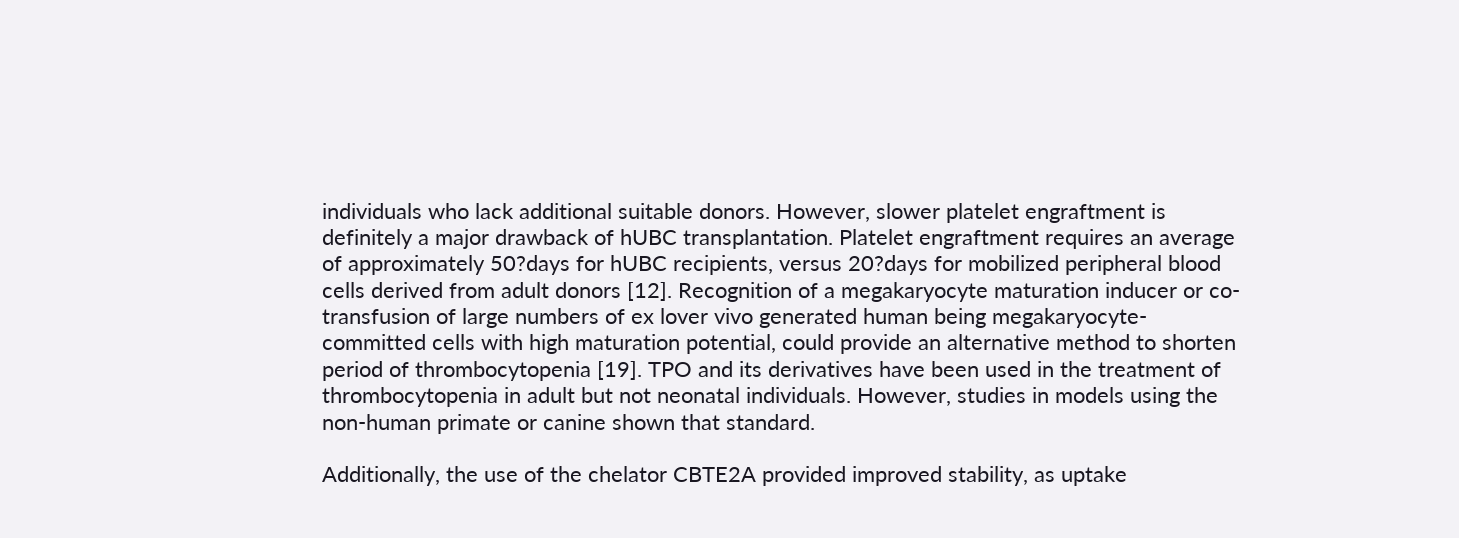individuals who lack additional suitable donors. However, slower platelet engraftment is definitely a major drawback of hUBC transplantation. Platelet engraftment requires an average of approximately 50?days for hUBC recipients, versus 20?days for mobilized peripheral blood cells derived from adult donors [12]. Recognition of a megakaryocyte maturation inducer or co-transfusion of large numbers of ex lover vivo generated human being megakaryocyte-committed cells with high maturation potential, could provide an alternative method to shorten period of thrombocytopenia [19]. TPO and its derivatives have been used in the treatment of thrombocytopenia in adult but not neonatal individuals. However, studies in models using the non-human primate or canine shown that standard.

Additionally, the use of the chelator CBTE2A provided improved stability, as uptake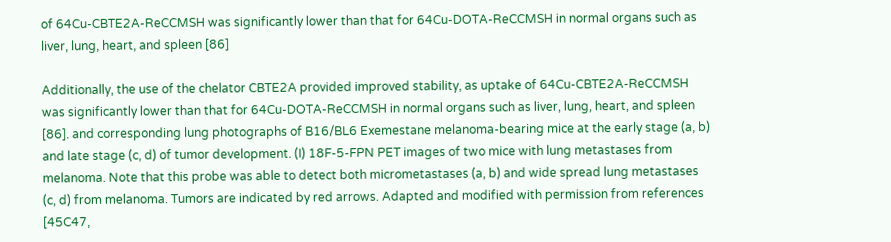of 64Cu-CBTE2A-ReCCMSH was significantly lower than that for 64Cu-DOTA-ReCCMSH in normal organs such as liver, lung, heart, and spleen [86]

Additionally, the use of the chelator CBTE2A provided improved stability, as uptake of 64Cu-CBTE2A-ReCCMSH was significantly lower than that for 64Cu-DOTA-ReCCMSH in normal organs such as liver, lung, heart, and spleen [86]. and corresponding lung photographs of B16/BL6 Exemestane melanoma-bearing mice at the early stage (a, b) and late stage (c, d) of tumor development. (I) 18F-5-FPN PET images of two mice with lung metastases from melanoma. Note that this probe was able to detect both micrometastases (a, b) and wide spread lung metastases (c, d) from melanoma. Tumors are indicated by red arrows. Adapted and modified with permission from references [45C47,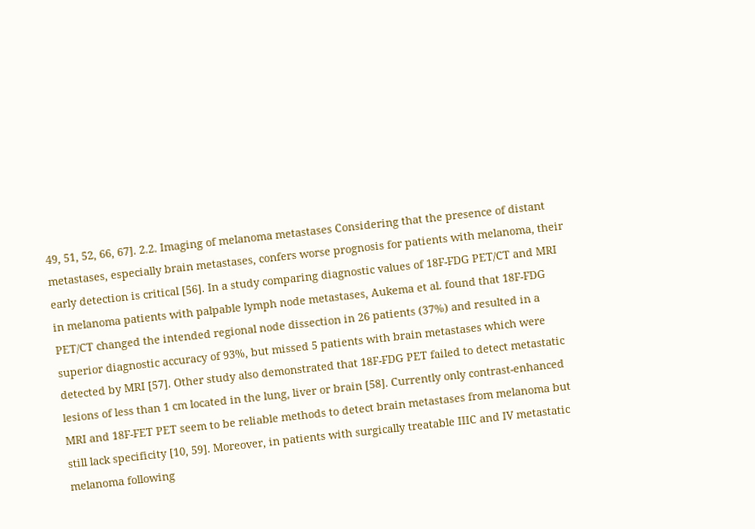49, 51, 52, 66, 67]. 2.2. Imaging of melanoma metastases Considering that the presence of distant metastases, especially brain metastases, confers worse prognosis for patients with melanoma, their early detection is critical [56]. In a study comparing diagnostic values of 18F-FDG PET/CT and MRI in melanoma patients with palpable lymph node metastases, Aukema et al. found that 18F-FDG PET/CT changed the intended regional node dissection in 26 patients (37%) and resulted in a superior diagnostic accuracy of 93%, but missed 5 patients with brain metastases which were detected by MRI [57]. Other study also demonstrated that 18F-FDG PET failed to detect metastatic lesions of less than 1 cm located in the lung, liver or brain [58]. Currently only contrast-enhanced MRI and 18F-FET PET seem to be reliable methods to detect brain metastases from melanoma but still lack specificity [10, 59]. Moreover, in patients with surgically treatable IIIC and IV metastatic melanoma following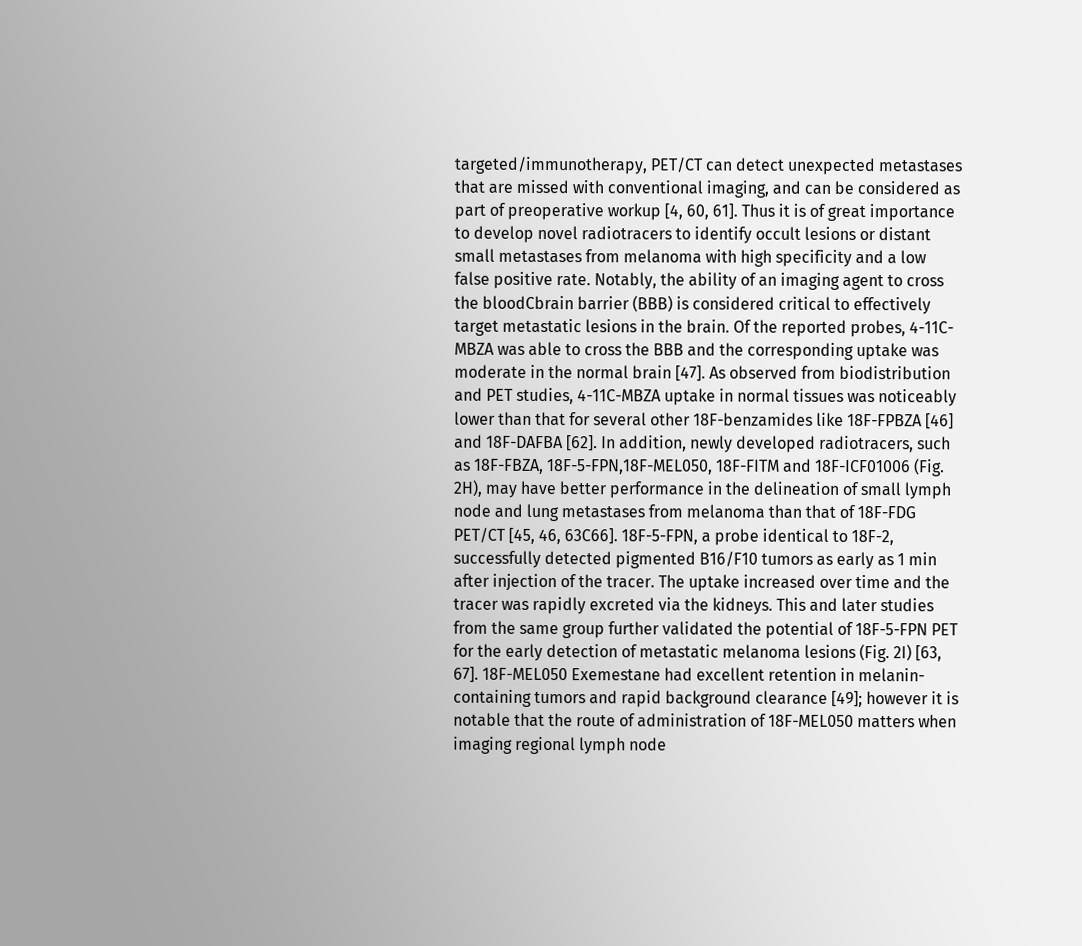targeted/immunotherapy, PET/CT can detect unexpected metastases that are missed with conventional imaging, and can be considered as part of preoperative workup [4, 60, 61]. Thus it is of great importance to develop novel radiotracers to identify occult lesions or distant small metastases from melanoma with high specificity and a low false positive rate. Notably, the ability of an imaging agent to cross the bloodCbrain barrier (BBB) is considered critical to effectively target metastatic lesions in the brain. Of the reported probes, 4-11C-MBZA was able to cross the BBB and the corresponding uptake was moderate in the normal brain [47]. As observed from biodistribution and PET studies, 4-11C-MBZA uptake in normal tissues was noticeably lower than that for several other 18F-benzamides like 18F-FPBZA [46] and 18F-DAFBA [62]. In addition, newly developed radiotracers, such as 18F-FBZA, 18F-5-FPN,18F-MEL050, 18F-FITM and 18F-ICF01006 (Fig. 2H), may have better performance in the delineation of small lymph node and lung metastases from melanoma than that of 18F-FDG PET/CT [45, 46, 63C66]. 18F-5-FPN, a probe identical to 18F-2, successfully detected pigmented B16/F10 tumors as early as 1 min after injection of the tracer. The uptake increased over time and the tracer was rapidly excreted via the kidneys. This and later studies from the same group further validated the potential of 18F-5-FPN PET for the early detection of metastatic melanoma lesions (Fig. 2I) [63, 67]. 18F-MEL050 Exemestane had excellent retention in melanin-containing tumors and rapid background clearance [49]; however it is notable that the route of administration of 18F-MEL050 matters when imaging regional lymph node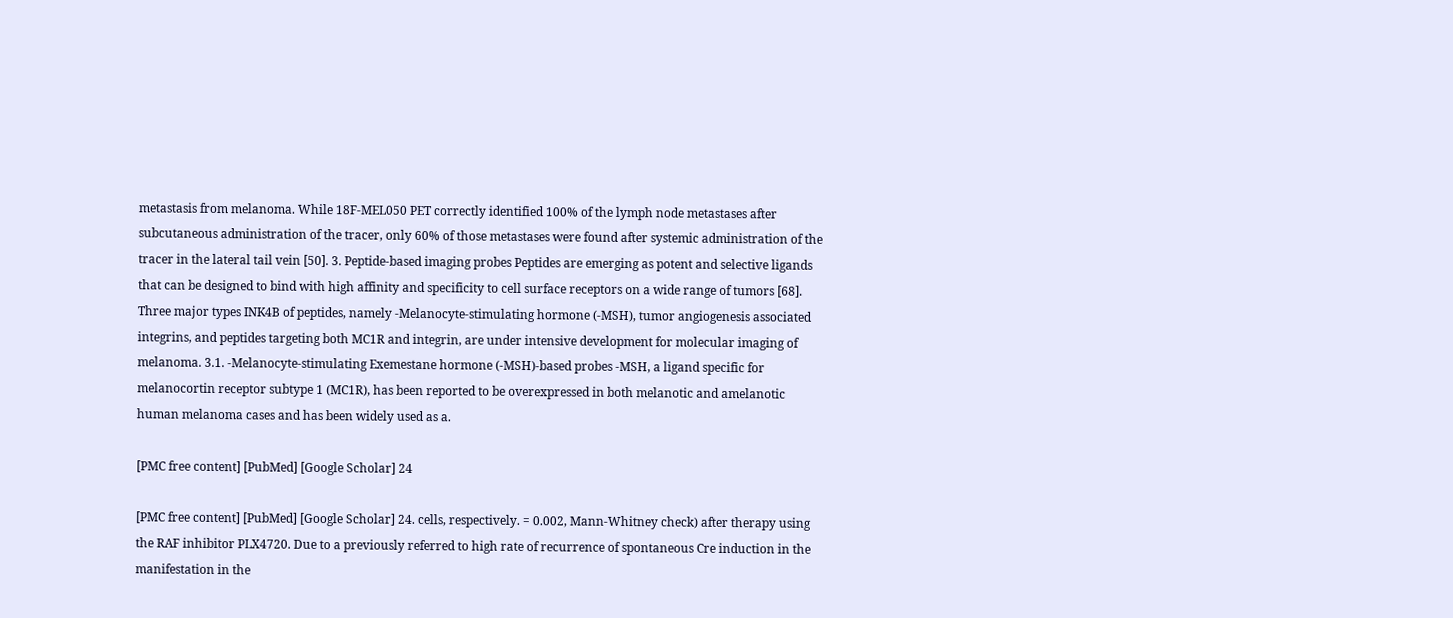metastasis from melanoma. While 18F-MEL050 PET correctly identified 100% of the lymph node metastases after subcutaneous administration of the tracer, only 60% of those metastases were found after systemic administration of the tracer in the lateral tail vein [50]. 3. Peptide-based imaging probes Peptides are emerging as potent and selective ligands that can be designed to bind with high affinity and specificity to cell surface receptors on a wide range of tumors [68]. Three major types INK4B of peptides, namely -Melanocyte-stimulating hormone (-MSH), tumor angiogenesis associated integrins, and peptides targeting both MC1R and integrin, are under intensive development for molecular imaging of melanoma. 3.1. -Melanocyte-stimulating Exemestane hormone (-MSH)-based probes -MSH, a ligand specific for melanocortin receptor subtype 1 (MC1R), has been reported to be overexpressed in both melanotic and amelanotic human melanoma cases and has been widely used as a.

[PMC free content] [PubMed] [Google Scholar] 24

[PMC free content] [PubMed] [Google Scholar] 24. cells, respectively. = 0.002, Mann-Whitney check) after therapy using the RAF inhibitor PLX4720. Due to a previously referred to high rate of recurrence of spontaneous Cre induction in the manifestation in the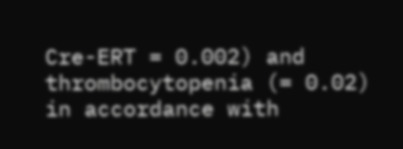Cre-ERT = 0.002) and thrombocytopenia (= 0.02) in accordance with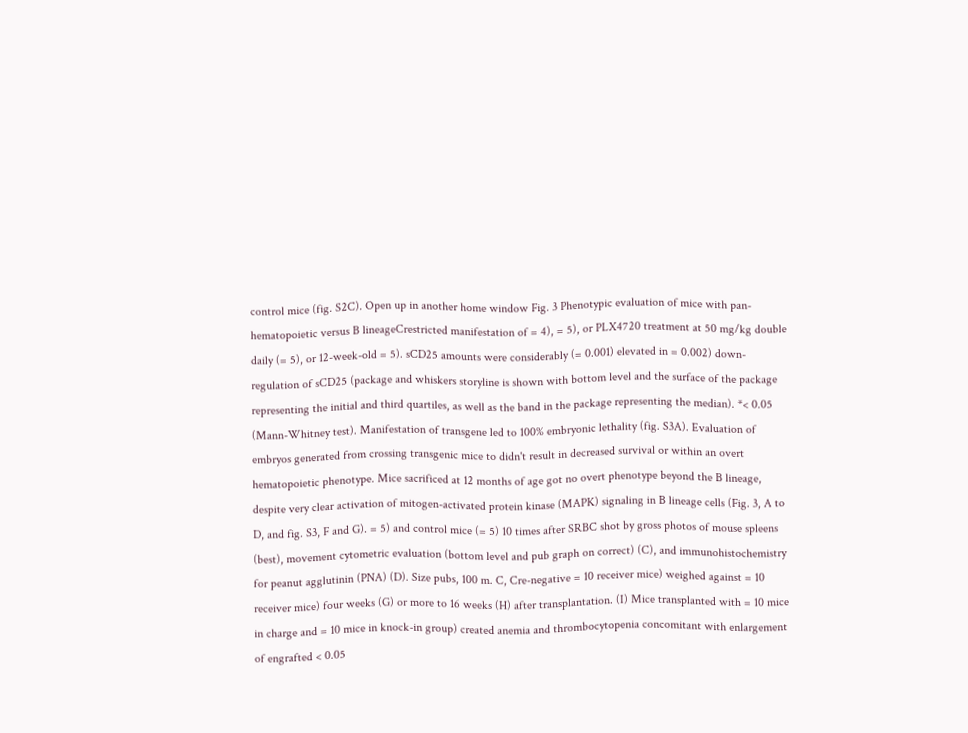control mice (fig. S2C). Open up in another home window Fig. 3 Phenotypic evaluation of mice with pan-hematopoietic versus B lineageCrestricted manifestation of = 4), = 5), or PLX4720 treatment at 50 mg/kg double daily (= 5), or 12-week-old = 5). sCD25 amounts were considerably (= 0.001) elevated in = 0.002) down-regulation of sCD25 (package and whiskers storyline is shown with bottom level and the surface of the package representing the initial and third quartiles, as well as the band in the package representing the median). *< 0.05 (Mann-Whitney test). Manifestation of transgene led to 100% embryonic lethality (fig. S3A). Evaluation of embryos generated from crossing transgenic mice to didn't result in decreased survival or within an overt hematopoietic phenotype. Mice sacrificed at 12 months of age got no overt phenotype beyond the B lineage, despite very clear activation of mitogen-activated protein kinase (MAPK) signaling in B lineage cells (Fig. 3, A to D, and fig. S3, F and G). = 5) and control mice (= 5) 10 times after SRBC shot by gross photos of mouse spleens (best), movement cytometric evaluation (bottom level and pub graph on correct) (C), and immunohistochemistry for peanut agglutinin (PNA) (D). Size pubs, 100 m. C, Cre-negative = 10 receiver mice) weighed against = 10 receiver mice) four weeks (G) or more to 16 weeks (H) after transplantation. (I) Mice transplanted with = 10 mice in charge and = 10 mice in knock-in group) created anemia and thrombocytopenia concomitant with enlargement of engrafted < 0.05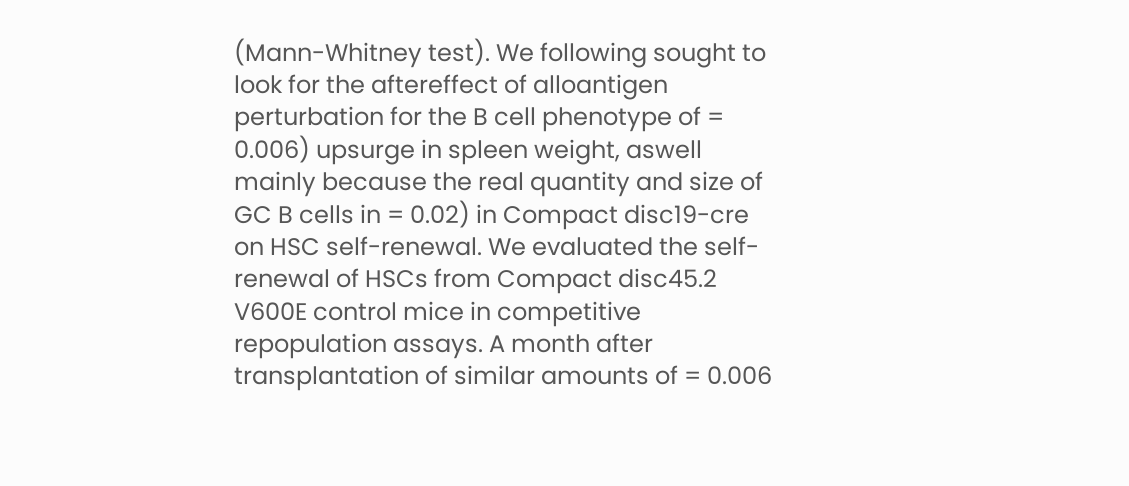(Mann-Whitney test). We following sought to look for the aftereffect of alloantigen perturbation for the B cell phenotype of = 0.006) upsurge in spleen weight, aswell mainly because the real quantity and size of GC B cells in = 0.02) in Compact disc19-cre on HSC self-renewal. We evaluated the self-renewal of HSCs from Compact disc45.2 V600E control mice in competitive repopulation assays. A month after transplantation of similar amounts of = 0.006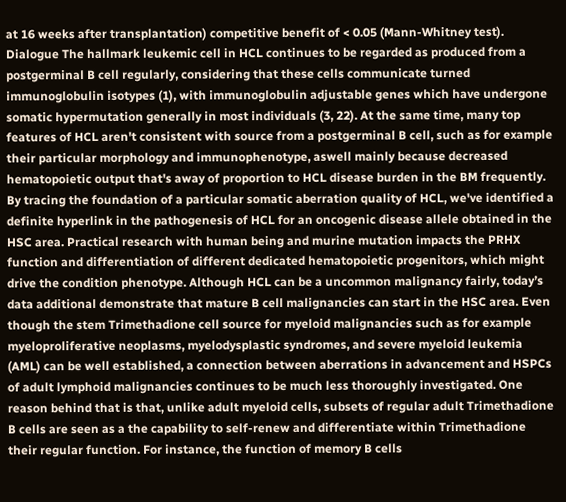at 16 weeks after transplantation) competitive benefit of < 0.05 (Mann-Whitney test). Dialogue The hallmark leukemic cell in HCL continues to be regarded as produced from a postgerminal B cell regularly, considering that these cells communicate turned immunoglobulin isotypes (1), with immunoglobulin adjustable genes which have undergone somatic hypermutation generally in most individuals (3, 22). At the same time, many top features of HCL aren't consistent with source from a postgerminal B cell, such as for example their particular morphology and immunophenotype, aswell mainly because decreased hematopoietic output that's away of proportion to HCL disease burden in the BM frequently. By tracing the foundation of a particular somatic aberration quality of HCL, we've identified a definite hyperlink in the pathogenesis of HCL for an oncogenic disease allele obtained in the HSC area. Practical research with human being and murine mutation impacts the PRHX function and differentiation of different dedicated hematopoietic progenitors, which might drive the condition phenotype. Although HCL can be a uncommon malignancy fairly, today’s data additional demonstrate that mature B cell malignancies can start in the HSC area. Even though the stem Trimethadione cell source for myeloid malignancies such as for example myeloproliferative neoplasms, myelodysplastic syndromes, and severe myeloid leukemia (AML) can be well established, a connection between aberrations in advancement and HSPCs of adult lymphoid malignancies continues to be much less thoroughly investigated. One reason behind that is that, unlike adult myeloid cells, subsets of regular adult Trimethadione B cells are seen as a the capability to self-renew and differentiate within Trimethadione their regular function. For instance, the function of memory B cells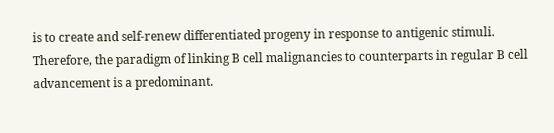is to create and self-renew differentiated progeny in response to antigenic stimuli. Therefore, the paradigm of linking B cell malignancies to counterparts in regular B cell advancement is a predominant.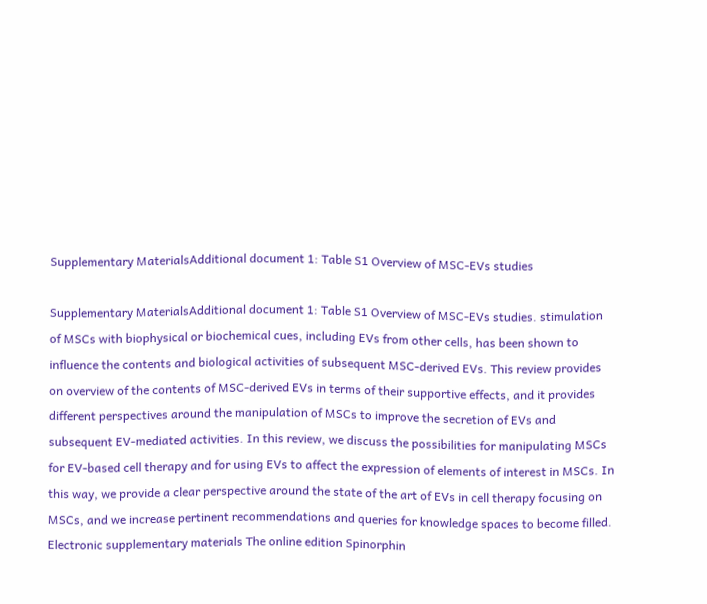Supplementary MaterialsAdditional document 1: Table S1 Overview of MSC-EVs studies

Supplementary MaterialsAdditional document 1: Table S1 Overview of MSC-EVs studies. stimulation of MSCs with biophysical or biochemical cues, including EVs from other cells, has been shown to influence the contents and biological activities of subsequent MSC-derived EVs. This review provides on overview of the contents of MSC-derived EVs in terms of their supportive effects, and it provides different perspectives around the manipulation of MSCs to improve the secretion of EVs and subsequent EV-mediated activities. In this review, we discuss the possibilities for manipulating MSCs for EV-based cell therapy and for using EVs to affect the expression of elements of interest in MSCs. In this way, we provide a clear perspective around the state of the art of EVs in cell therapy focusing on MSCs, and we increase pertinent recommendations and queries for knowledge spaces to become filled. Electronic supplementary materials The online edition Spinorphin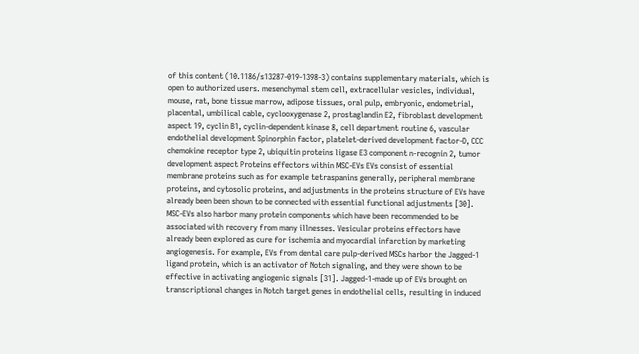of this content (10.1186/s13287-019-1398-3) contains supplementary materials, which is open to authorized users. mesenchymal stem cell, extracellular vesicles, individual, mouse, rat, bone tissue marrow, adipose tissues, oral pulp, embryonic, endometrial, placental, umbilical cable, cyclooxygenase 2, prostaglandin E2, fibroblast development aspect 19, cyclin B1, cyclin-dependent kinase 8, cell department routine 6, vascular endothelial development Spinorphin factor, platelet-derived development factor-D, CCC chemokine receptor type 2, ubiquitin proteins ligase E3 component n-recognin 2, tumor development aspect Proteins effectors within MSC-EVs EVs consist of essential membrane proteins such as for example tetraspanins generally, peripheral membrane proteins, and cytosolic proteins, and adjustments in the proteins structure of EVs have already been been shown to be connected with essential functional adjustments [30]. MSC-EVs also harbor many protein components which have been recommended to be associated with recovery from many illnesses. Vesicular proteins effectors have already been explored as cure for ischemia and myocardial infarction by marketing angiogenesis. For example, EVs from dental care pulp-derived MSCs harbor the Jagged-1 ligand protein, which is an activator of Notch signaling, and they were shown to be effective in activating angiogenic signals [31]. Jagged-1-made up of EVs brought on transcriptional changes in Notch target genes in endothelial cells, resulting in induced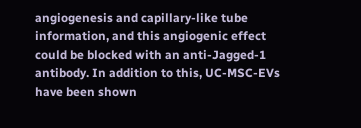angiogenesis and capillary-like tube information, and this angiogenic effect could be blocked with an anti-Jagged-1 antibody. In addition to this, UC-MSC-EVs have been shown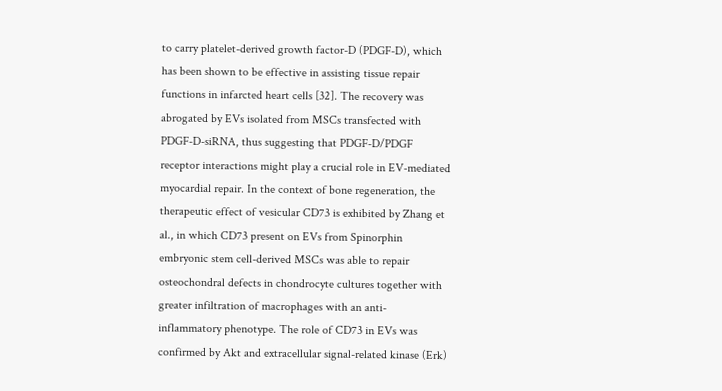to carry platelet-derived growth factor-D (PDGF-D), which has been shown to be effective in assisting tissue repair functions in infarcted heart cells [32]. The recovery was abrogated by EVs isolated from MSCs transfected with PDGF-D-siRNA, thus suggesting that PDGF-D/PDGF receptor interactions might play a crucial role in EV-mediated myocardial repair. In the context of bone regeneration, the therapeutic effect of vesicular CD73 is exhibited by Zhang et al., in which CD73 present on EVs from Spinorphin embryonic stem cell-derived MSCs was able to repair osteochondral defects in chondrocyte cultures together with greater infiltration of macrophages with an anti-inflammatory phenotype. The role of CD73 in EVs was confirmed by Akt and extracellular signal-related kinase (Erk)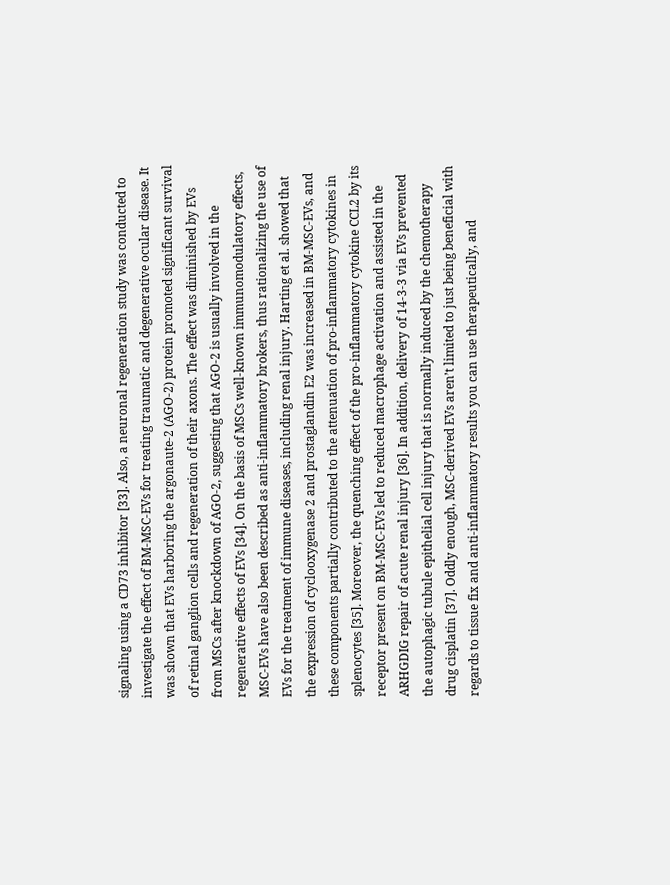signaling using a CD73 inhibitor [33]. Also, a neuronal regeneration study was conducted to investigate the effect of BM-MSC-EVs for treating traumatic and degenerative ocular disease. It was shown that EVs harboring the argonaute-2 (AGO-2) protein promoted significant survival of retinal ganglion cells and regeneration of their axons. The effect was diminished by EVs from MSCs after knockdown of AGO-2, suggesting that AGO-2 is usually involved in the regenerative effects of EVs [34]. On the basis of MSCs well-known immunomodulatory effects, MSC-EVs have also been described as anti-inflammatory brokers, thus rationalizing the use of EVs for the treatment of immune diseases, including renal injury. Harting et al. showed that the expression of cyclooxygenase 2 and prostaglandin E2 was increased in BM-MSC-EVs, and these components partially contributed to the attenuation of pro-inflammatory cytokines in splenocytes [35]. Moreover, the quenching effect of the pro-inflammatory cytokine CCL2 by its receptor present on BM-MSC-EVs led to reduced macrophage activation and assisted in the ARHGDIG repair of acute renal injury [36]. In addition, delivery of 14-3-3 via EVs prevented the autophagic tubule epithelial cell injury that is normally induced by the chemotherapy drug cisplatin [37]. Oddly enough, MSC-derived EVs aren’t limited to just being beneficial with regards to tissue fix and anti-inflammatory results you can use therapeutically, and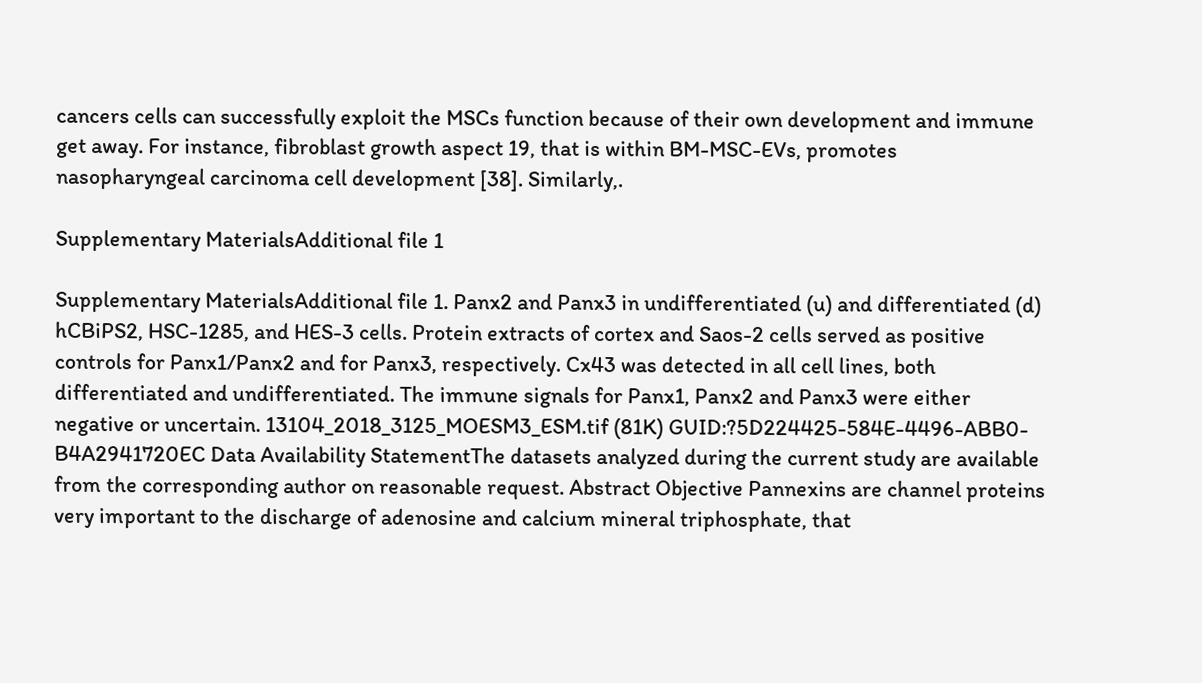cancers cells can successfully exploit the MSCs function because of their own development and immune get away. For instance, fibroblast growth aspect 19, that is within BM-MSC-EVs, promotes nasopharyngeal carcinoma cell development [38]. Similarly,.

Supplementary MaterialsAdditional file 1

Supplementary MaterialsAdditional file 1. Panx2 and Panx3 in undifferentiated (u) and differentiated (d) hCBiPS2, HSC-1285, and HES-3 cells. Protein extracts of cortex and Saos-2 cells served as positive controls for Panx1/Panx2 and for Panx3, respectively. Cx43 was detected in all cell lines, both differentiated and undifferentiated. The immune signals for Panx1, Panx2 and Panx3 were either negative or uncertain. 13104_2018_3125_MOESM3_ESM.tif (81K) GUID:?5D224425-584E-4496-ABB0-B4A2941720EC Data Availability StatementThe datasets analyzed during the current study are available from the corresponding author on reasonable request. Abstract Objective Pannexins are channel proteins very important to the discharge of adenosine and calcium mineral triphosphate, that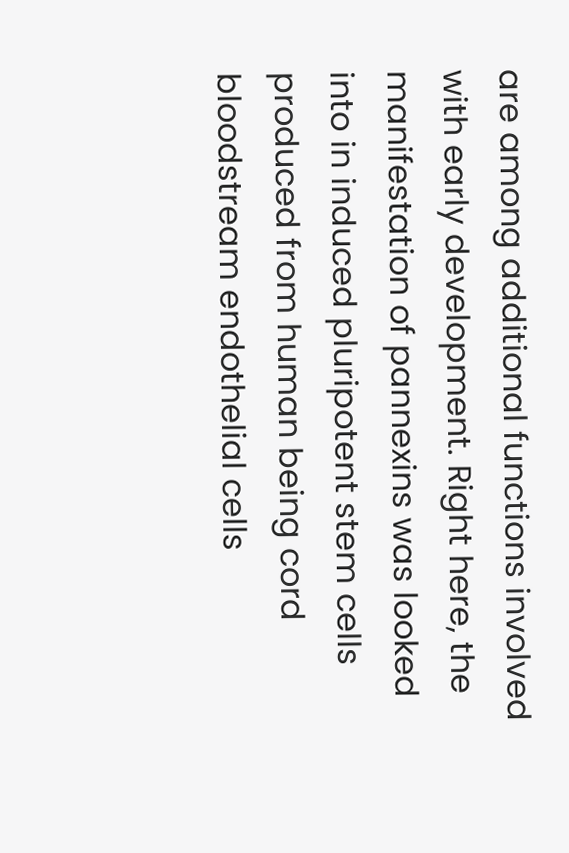are among additional functions involved with early development. Right here, the manifestation of pannexins was looked into in induced pluripotent stem cells produced from human being cord bloodstream endothelial cells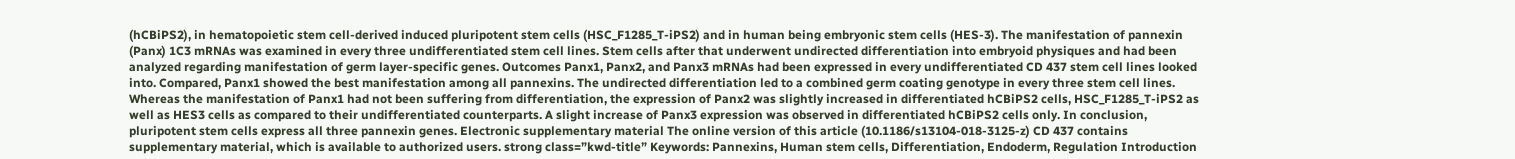(hCBiPS2), in hematopoietic stem cell-derived induced pluripotent stem cells (HSC_F1285_T-iPS2) and in human being embryonic stem cells (HES-3). The manifestation of pannexin (Panx) 1C3 mRNAs was examined in every three undifferentiated stem cell lines. Stem cells after that underwent undirected differentiation into embryoid physiques and had been analyzed regarding manifestation of germ layer-specific genes. Outcomes Panx1, Panx2, and Panx3 mRNAs had been expressed in every undifferentiated CD 437 stem cell lines looked into. Compared, Panx1 showed the best manifestation among all pannexins. The undirected differentiation led to a combined germ coating genotype in every three stem cell lines. Whereas the manifestation of Panx1 had not been suffering from differentiation, the expression of Panx2 was slightly increased in differentiated hCBiPS2 cells, HSC_F1285_T-iPS2 as well as HES3 cells as compared to their undifferentiated counterparts. A slight increase of Panx3 expression was observed in differentiated hCBiPS2 cells only. In conclusion, pluripotent stem cells express all three pannexin genes. Electronic supplementary material The online version of this article (10.1186/s13104-018-3125-z) CD 437 contains supplementary material, which is available to authorized users. strong class=”kwd-title” Keywords: Pannexins, Human stem cells, Differentiation, Endoderm, Regulation Introduction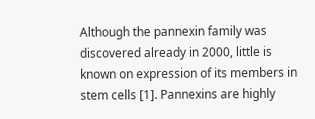Although the pannexin family was discovered already in 2000, little is known on expression of its members in stem cells [1]. Pannexins are highly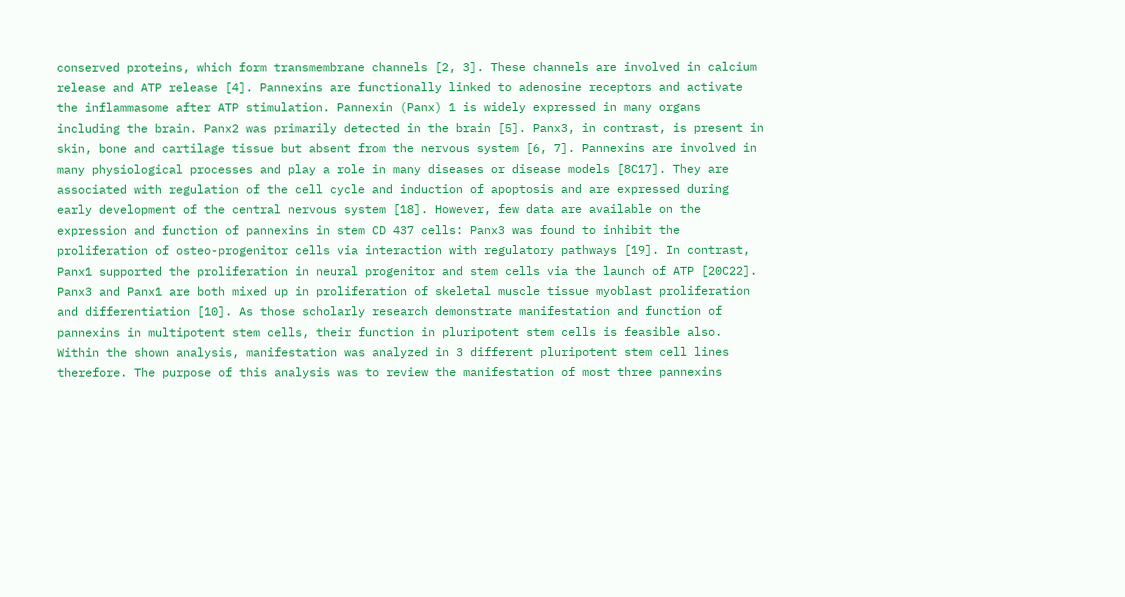conserved proteins, which form transmembrane channels [2, 3]. These channels are involved in calcium release and ATP release [4]. Pannexins are functionally linked to adenosine receptors and activate the inflammasome after ATP stimulation. Pannexin (Panx) 1 is widely expressed in many organs including the brain. Panx2 was primarily detected in the brain [5]. Panx3, in contrast, is present in skin, bone and cartilage tissue but absent from the nervous system [6, 7]. Pannexins are involved in many physiological processes and play a role in many diseases or disease models [8C17]. They are associated with regulation of the cell cycle and induction of apoptosis and are expressed during early development of the central nervous system [18]. However, few data are available on the expression and function of pannexins in stem CD 437 cells: Panx3 was found to inhibit the proliferation of osteo-progenitor cells via interaction with regulatory pathways [19]. In contrast, Panx1 supported the proliferation in neural progenitor and stem cells via the launch of ATP [20C22]. Panx3 and Panx1 are both mixed up in proliferation of skeletal muscle tissue myoblast proliferation and differentiation [10]. As those scholarly research demonstrate manifestation and function of pannexins in multipotent stem cells, their function in pluripotent stem cells is feasible also. Within the shown analysis, manifestation was analyzed in 3 different pluripotent stem cell lines therefore. The purpose of this analysis was to review the manifestation of most three pannexins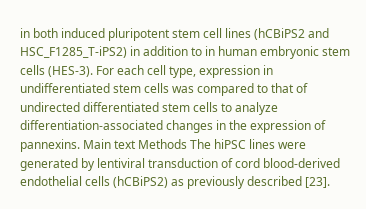in both induced pluripotent stem cell lines (hCBiPS2 and HSC_F1285_T-iPS2) in addition to in human embryonic stem cells (HES-3). For each cell type, expression in undifferentiated stem cells was compared to that of undirected differentiated stem cells to analyze differentiation-associated changes in the expression of pannexins. Main text Methods The hiPSC lines were generated by lentiviral transduction of cord blood-derived endothelial cells (hCBiPS2) as previously described [23].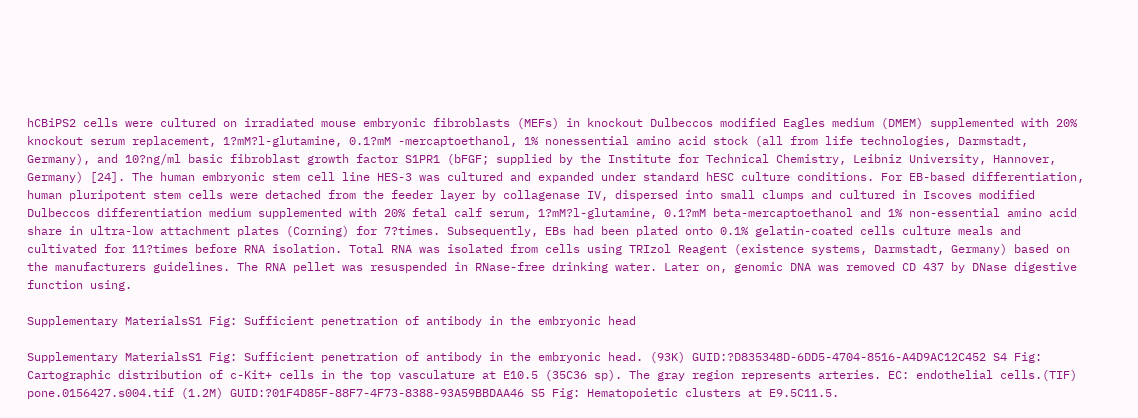hCBiPS2 cells were cultured on irradiated mouse embryonic fibroblasts (MEFs) in knockout Dulbeccos modified Eagles medium (DMEM) supplemented with 20% knockout serum replacement, 1?mM?l-glutamine, 0.1?mM -mercaptoethanol, 1% nonessential amino acid stock (all from life technologies, Darmstadt, Germany), and 10?ng/ml basic fibroblast growth factor S1PR1 (bFGF; supplied by the Institute for Technical Chemistry, Leibniz University, Hannover, Germany) [24]. The human embryonic stem cell line HES-3 was cultured and expanded under standard hESC culture conditions. For EB-based differentiation, human pluripotent stem cells were detached from the feeder layer by collagenase IV, dispersed into small clumps and cultured in Iscoves modified Dulbeccos differentiation medium supplemented with 20% fetal calf serum, 1?mM?l-glutamine, 0.1?mM beta-mercaptoethanol and 1% non-essential amino acid share in ultra-low attachment plates (Corning) for 7?times. Subsequently, EBs had been plated onto 0.1% gelatin-coated cells culture meals and cultivated for 11?times before RNA isolation. Total RNA was isolated from cells using TRIzol Reagent (existence systems, Darmstadt, Germany) based on the manufacturers guidelines. The RNA pellet was resuspended in RNase-free drinking water. Later on, genomic DNA was removed CD 437 by DNase digestive function using.

Supplementary MaterialsS1 Fig: Sufficient penetration of antibody in the embryonic head

Supplementary MaterialsS1 Fig: Sufficient penetration of antibody in the embryonic head. (93K) GUID:?D835348D-6DD5-4704-8516-A4D9AC12C452 S4 Fig: Cartographic distribution of c-Kit+ cells in the top vasculature at E10.5 (35C36 sp). The gray region represents arteries. EC: endothelial cells.(TIF) pone.0156427.s004.tif (1.2M) GUID:?01F4D85F-88F7-4F73-8388-93A59BBDAA46 S5 Fig: Hematopoietic clusters at E9.5C11.5.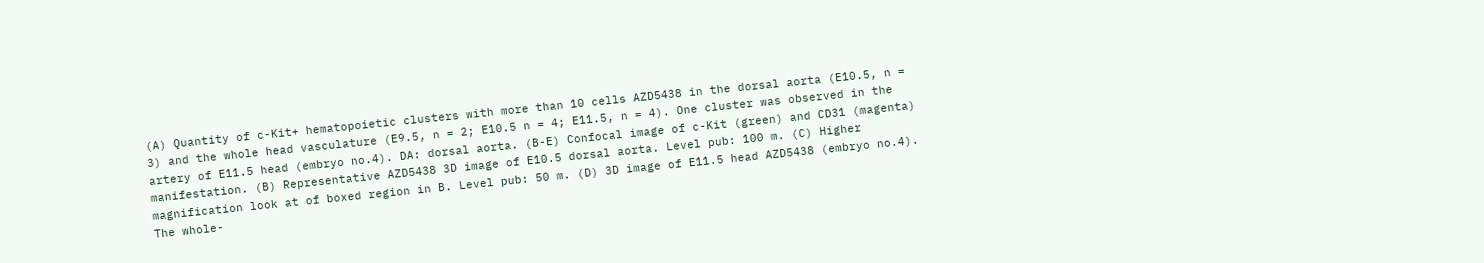(A) Quantity of c-Kit+ hematopoietic clusters with more than 10 cells AZD5438 in the dorsal aorta (E10.5, n = 3) and the whole head vasculature (E9.5, n = 2; E10.5 n = 4; E11.5, n = 4). One cluster was observed in the artery of E11.5 head (embryo no.4). DA: dorsal aorta. (B-E) Confocal image of c-Kit (green) and CD31 (magenta) manifestation. (B) Representative AZD5438 3D image of E10.5 dorsal aorta. Level pub: 100 m. (C) Higher magnification look at of boxed region in B. Level pub: 50 m. (D) 3D image of E11.5 head AZD5438 (embryo no.4). The whole-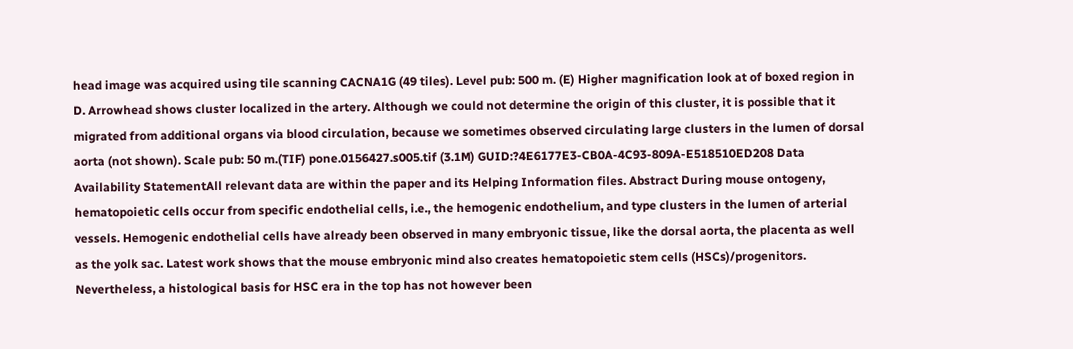head image was acquired using tile scanning CACNA1G (49 tiles). Level pub: 500 m. (E) Higher magnification look at of boxed region in D. Arrowhead shows cluster localized in the artery. Although we could not determine the origin of this cluster, it is possible that it migrated from additional organs via blood circulation, because we sometimes observed circulating large clusters in the lumen of dorsal aorta (not shown). Scale pub: 50 m.(TIF) pone.0156427.s005.tif (3.1M) GUID:?4E6177E3-CB0A-4C93-809A-E518510ED208 Data Availability StatementAll relevant data are within the paper and its Helping Information files. Abstract During mouse ontogeny, hematopoietic cells occur from specific endothelial cells, i.e., the hemogenic endothelium, and type clusters in the lumen of arterial vessels. Hemogenic endothelial cells have already been observed in many embryonic tissue, like the dorsal aorta, the placenta as well as the yolk sac. Latest work shows that the mouse embryonic mind also creates hematopoietic stem cells (HSCs)/progenitors. Nevertheless, a histological basis for HSC era in the top has not however been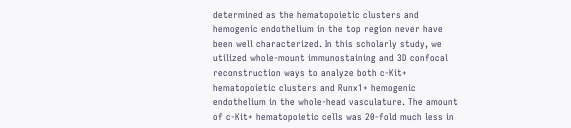determined as the hematopoietic clusters and hemogenic endothelium in the top region never have been well characterized. In this scholarly study, we utilized whole-mount immunostaining and 3D confocal reconstruction ways to analyze both c-Kit+ hematopoietic clusters and Runx1+ hemogenic endothelium in the whole-head vasculature. The amount of c-Kit+ hematopoietic cells was 20-fold much less in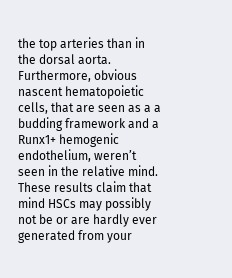the top arteries than in the dorsal aorta. Furthermore, obvious nascent hematopoietic cells, that are seen as a a budding framework and a Runx1+ hemogenic endothelium, weren’t seen in the relative mind. These results claim that mind HSCs may possibly not be or are hardly ever generated from your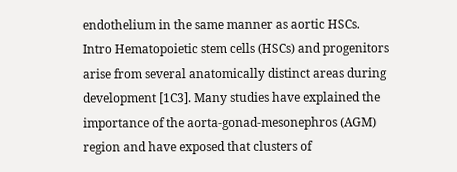endothelium in the same manner as aortic HSCs. Intro Hematopoietic stem cells (HSCs) and progenitors arise from several anatomically distinct areas during development [1C3]. Many studies have explained the importance of the aorta-gonad-mesonephros (AGM) region and have exposed that clusters of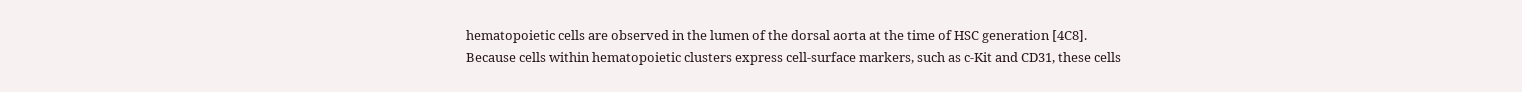hematopoietic cells are observed in the lumen of the dorsal aorta at the time of HSC generation [4C8]. Because cells within hematopoietic clusters express cell-surface markers, such as c-Kit and CD31, these cells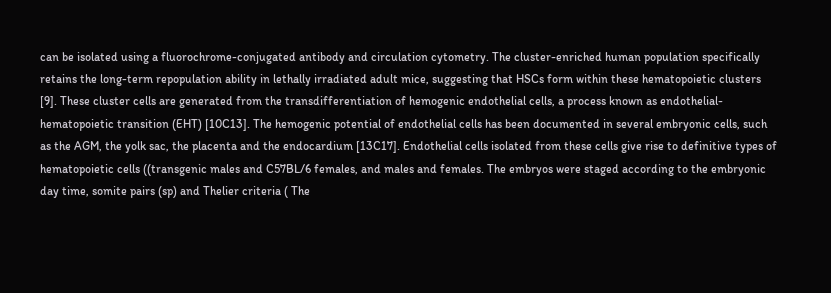can be isolated using a fluorochrome-conjugated antibody and circulation cytometry. The cluster-enriched human population specifically retains the long-term repopulation ability in lethally irradiated adult mice, suggesting that HSCs form within these hematopoietic clusters [9]. These cluster cells are generated from the transdifferentiation of hemogenic endothelial cells, a process known as endothelial-hematopoietic transition (EHT) [10C13]. The hemogenic potential of endothelial cells has been documented in several embryonic cells, such as the AGM, the yolk sac, the placenta and the endocardium [13C17]. Endothelial cells isolated from these cells give rise to definitive types of hematopoietic cells ((transgenic males and C57BL/6 females, and males and females. The embryos were staged according to the embryonic day time, somite pairs (sp) and Thelier criteria ( The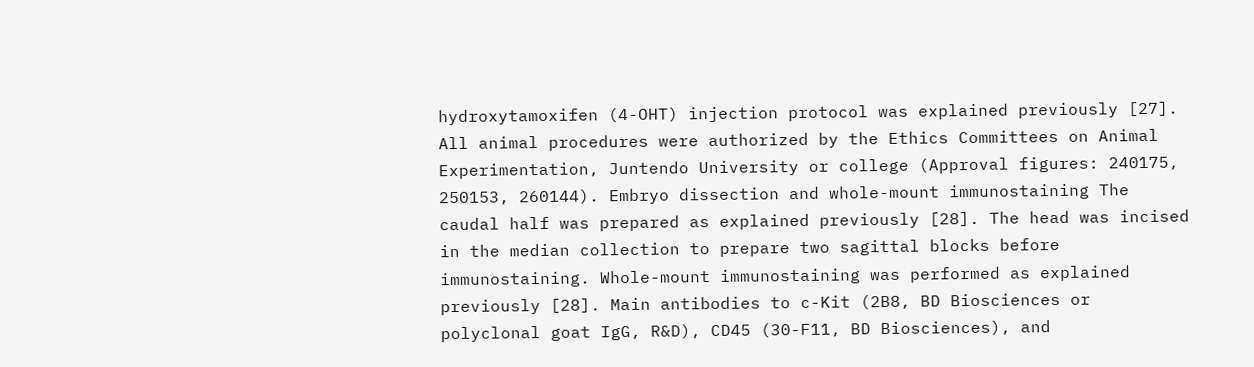hydroxytamoxifen (4-OHT) injection protocol was explained previously [27]. All animal procedures were authorized by the Ethics Committees on Animal Experimentation, Juntendo University or college (Approval figures: 240175, 250153, 260144). Embryo dissection and whole-mount immunostaining The caudal half was prepared as explained previously [28]. The head was incised in the median collection to prepare two sagittal blocks before immunostaining. Whole-mount immunostaining was performed as explained previously [28]. Main antibodies to c-Kit (2B8, BD Biosciences or polyclonal goat IgG, R&D), CD45 (30-F11, BD Biosciences), and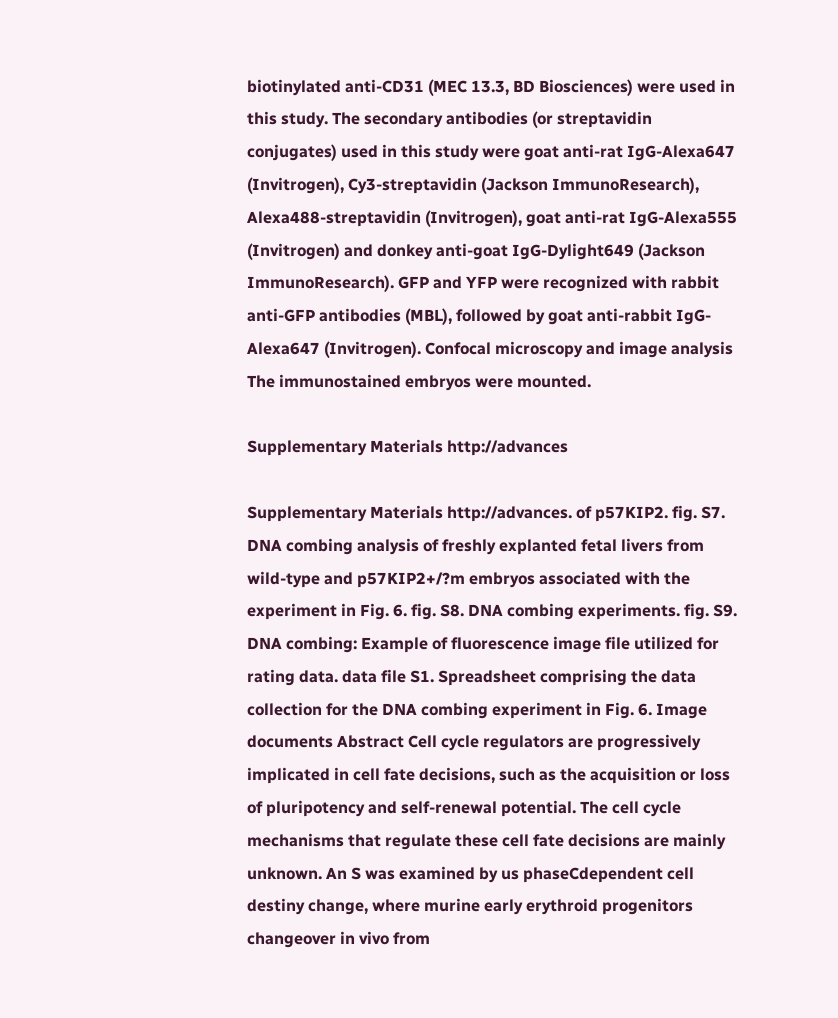biotinylated anti-CD31 (MEC 13.3, BD Biosciences) were used in this study. The secondary antibodies (or streptavidin conjugates) used in this study were goat anti-rat IgG-Alexa647 (Invitrogen), Cy3-streptavidin (Jackson ImmunoResearch), Alexa488-streptavidin (Invitrogen), goat anti-rat IgG-Alexa555 (Invitrogen) and donkey anti-goat IgG-Dylight649 (Jackson ImmunoResearch). GFP and YFP were recognized with rabbit anti-GFP antibodies (MBL), followed by goat anti-rabbit IgG-Alexa647 (Invitrogen). Confocal microscopy and image analysis The immunostained embryos were mounted.

Supplementary Materials http://advances

Supplementary Materials http://advances. of p57KIP2. fig. S7. DNA combing analysis of freshly explanted fetal livers from wild-type and p57KIP2+/?m embryos associated with the experiment in Fig. 6. fig. S8. DNA combing experiments. fig. S9. DNA combing: Example of fluorescence image file utilized for rating data. data file S1. Spreadsheet comprising the data collection for the DNA combing experiment in Fig. 6. Image documents Abstract Cell cycle regulators are progressively implicated in cell fate decisions, such as the acquisition or loss of pluripotency and self-renewal potential. The cell cycle mechanisms that regulate these cell fate decisions are mainly unknown. An S was examined by us phaseCdependent cell destiny change, where murine early erythroid progenitors changeover in vivo from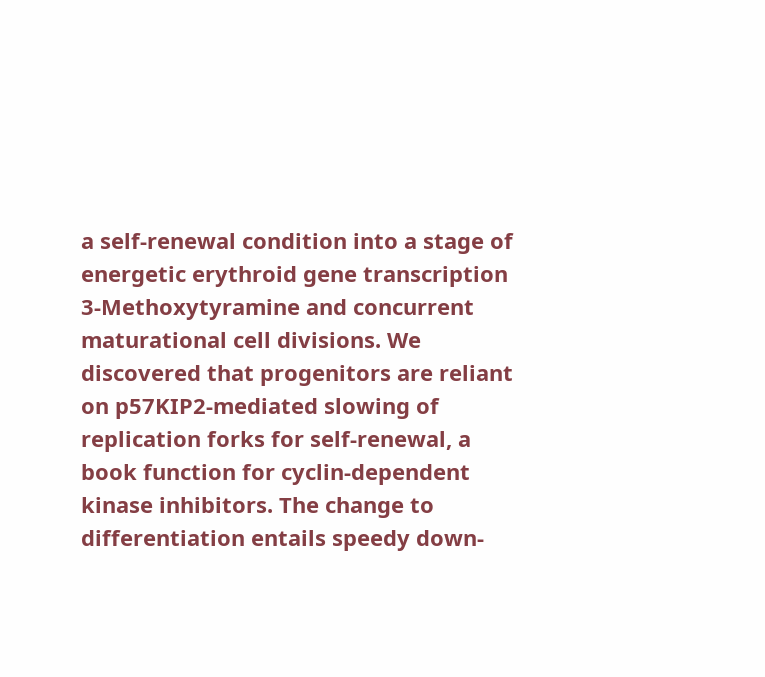a self-renewal condition into a stage of energetic erythroid gene transcription 3-Methoxytyramine and concurrent maturational cell divisions. We discovered that progenitors are reliant on p57KIP2-mediated slowing of replication forks for self-renewal, a book function for cyclin-dependent kinase inhibitors. The change to differentiation entails speedy down-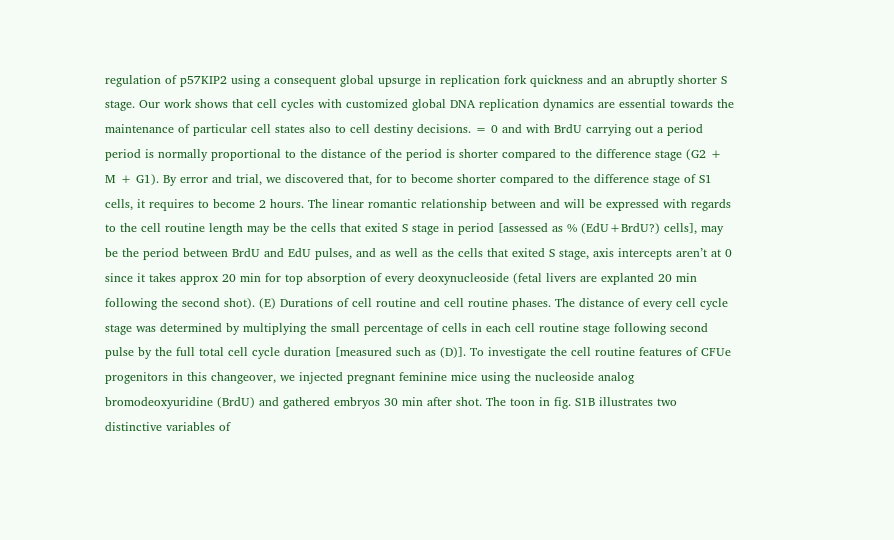regulation of p57KIP2 using a consequent global upsurge in replication fork quickness and an abruptly shorter S stage. Our work shows that cell cycles with customized global DNA replication dynamics are essential towards the maintenance of particular cell states also to cell destiny decisions. = 0 and with BrdU carrying out a period period is normally proportional to the distance of the period is shorter compared to the difference stage (G2 + M + G1). By error and trial, we discovered that, for to become shorter compared to the difference stage of S1 cells, it requires to become 2 hours. The linear romantic relationship between and will be expressed with regards to the cell routine length may be the cells that exited S stage in period [assessed as % (EdU+BrdU?) cells], may be the period between BrdU and EdU pulses, and as well as the cells that exited S stage, axis intercepts aren’t at 0 since it takes approx 20 min for top absorption of every deoxynucleoside (fetal livers are explanted 20 min following the second shot). (E) Durations of cell routine and cell routine phases. The distance of every cell cycle stage was determined by multiplying the small percentage of cells in each cell routine stage following second pulse by the full total cell cycle duration [measured such as (D)]. To investigate the cell routine features of CFUe progenitors in this changeover, we injected pregnant feminine mice using the nucleoside analog bromodeoxyuridine (BrdU) and gathered embryos 30 min after shot. The toon in fig. S1B illustrates two distinctive variables of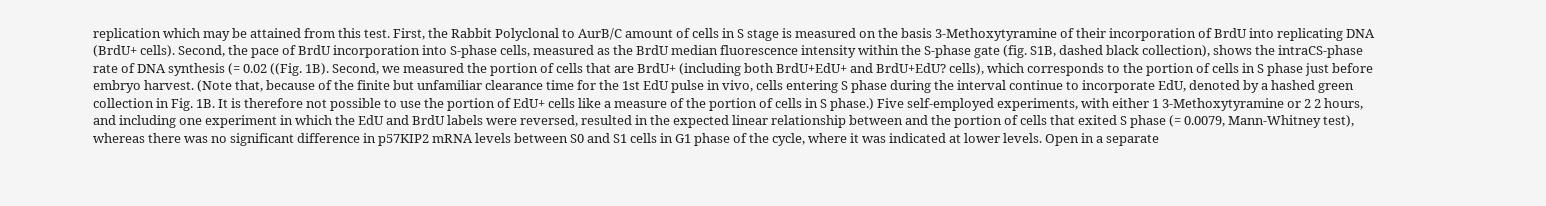replication which may be attained from this test. First, the Rabbit Polyclonal to AurB/C amount of cells in S stage is measured on the basis 3-Methoxytyramine of their incorporation of BrdU into replicating DNA (BrdU+ cells). Second, the pace of BrdU incorporation into S-phase cells, measured as the BrdU median fluorescence intensity within the S-phase gate (fig. S1B, dashed black collection), shows the intraCS-phase rate of DNA synthesis (= 0.02 ((Fig. 1B). Second, we measured the portion of cells that are BrdU+ (including both BrdU+EdU+ and BrdU+EdU? cells), which corresponds to the portion of cells in S phase just before embryo harvest. (Note that, because of the finite but unfamiliar clearance time for the 1st EdU pulse in vivo, cells entering S phase during the interval continue to incorporate EdU, denoted by a hashed green collection in Fig. 1B. It is therefore not possible to use the portion of EdU+ cells like a measure of the portion of cells in S phase.) Five self-employed experiments, with either 1 3-Methoxytyramine or 2 2 hours, and including one experiment in which the EdU and BrdU labels were reversed, resulted in the expected linear relationship between and the portion of cells that exited S phase (= 0.0079, Mann-Whitney test), whereas there was no significant difference in p57KIP2 mRNA levels between S0 and S1 cells in G1 phase of the cycle, where it was indicated at lower levels. Open in a separate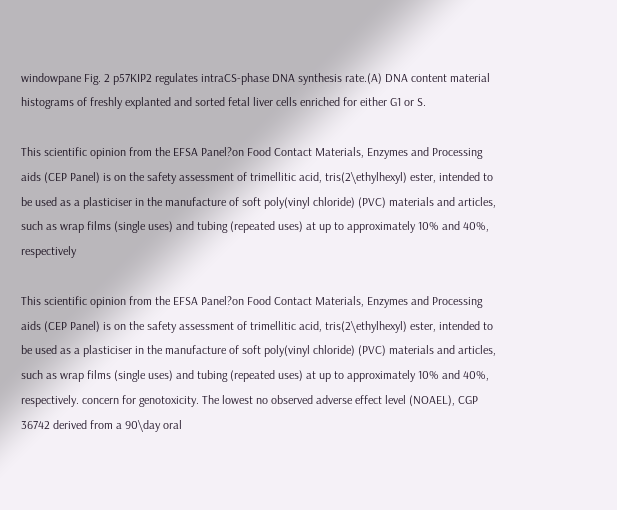windowpane Fig. 2 p57KIP2 regulates intraCS-phase DNA synthesis rate.(A) DNA content material histograms of freshly explanted and sorted fetal liver cells enriched for either G1 or S.

This scientific opinion from the EFSA Panel?on Food Contact Materials, Enzymes and Processing aids (CEP Panel) is on the safety assessment of trimellitic acid, tris(2\ethylhexyl) ester, intended to be used as a plasticiser in the manufacture of soft poly(vinyl chloride) (PVC) materials and articles, such as wrap films (single uses) and tubing (repeated uses) at up to approximately 10% and 40%, respectively

This scientific opinion from the EFSA Panel?on Food Contact Materials, Enzymes and Processing aids (CEP Panel) is on the safety assessment of trimellitic acid, tris(2\ethylhexyl) ester, intended to be used as a plasticiser in the manufacture of soft poly(vinyl chloride) (PVC) materials and articles, such as wrap films (single uses) and tubing (repeated uses) at up to approximately 10% and 40%, respectively. concern for genotoxicity. The lowest no observed adverse effect level (NOAEL), CGP 36742 derived from a 90\day oral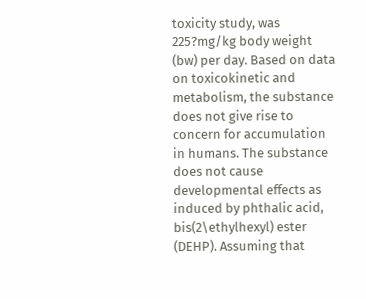toxicity study, was 225?mg/kg body weight (bw) per day. Based on data on toxicokinetic and metabolism, the substance does not give rise to concern for accumulation in humans. The substance does not cause developmental effects as induced by phthalic acid, bis(2\ethylhexyl) ester (DEHP). Assuming that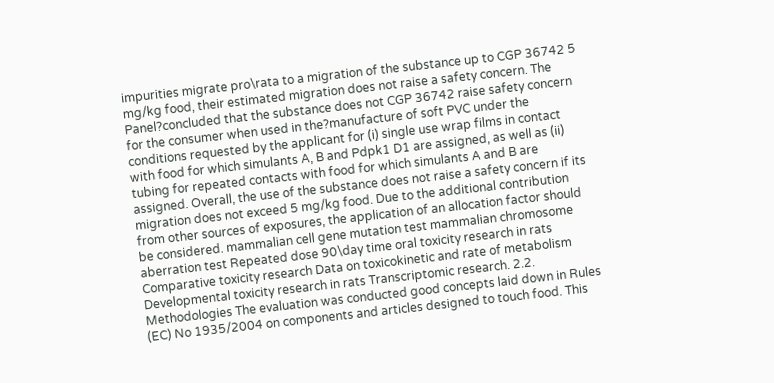impurities migrate pro\rata to a migration of the substance up to CGP 36742 5 mg/kg food, their estimated migration does not raise a safety concern. The Panel?concluded that the substance does not CGP 36742 raise safety concern for the consumer when used in the?manufacture of soft PVC under the conditions requested by the applicant for (i) single use wrap films in contact with food for which simulants A, B and Pdpk1 D1 are assigned, as well as (ii) tubing for repeated contacts with food for which simulants A and B are assigned. Overall, the use of the substance does not raise a safety concern if its migration does not exceed 5 mg/kg food. Due to the additional contribution from other sources of exposures, the application of an allocation factor should be considered. mammalian cell gene mutation test mammalian chromosome aberration test Repeated dose 90\day time oral toxicity research in rats Comparative toxicity research Data on toxicokinetic and rate of metabolism Developmental toxicity research in rats Transcriptomic research. 2.2. Methodologies The evaluation was conducted good concepts laid down in Rules (EC) No 1935/2004 on components and articles designed to touch food. This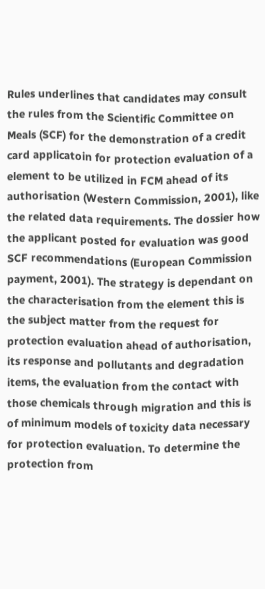Rules underlines that candidates may consult the rules from the Scientific Committee on Meals (SCF) for the demonstration of a credit card applicatoin for protection evaluation of a element to be utilized in FCM ahead of its authorisation (Western Commission, 2001), like the related data requirements. The dossier how the applicant posted for evaluation was good SCF recommendations (European Commission payment, 2001). The strategy is dependant on the characterisation from the element this is the subject matter from the request for protection evaluation ahead of authorisation, its response and pollutants and degradation items, the evaluation from the contact with those chemicals through migration and this is of minimum models of toxicity data necessary for protection evaluation. To determine the protection from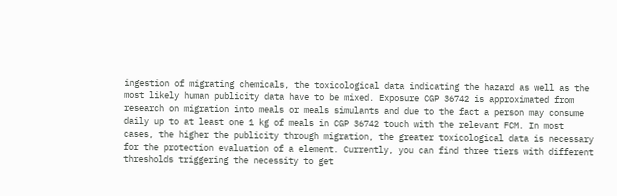ingestion of migrating chemicals, the toxicological data indicating the hazard as well as the most likely human publicity data have to be mixed. Exposure CGP 36742 is approximated from research on migration into meals or meals simulants and due to the fact a person may consume daily up to at least one 1 kg of meals in CGP 36742 touch with the relevant FCM. In most cases, the higher the publicity through migration, the greater toxicological data is necessary for the protection evaluation of a element. Currently, you can find three tiers with different thresholds triggering the necessity to get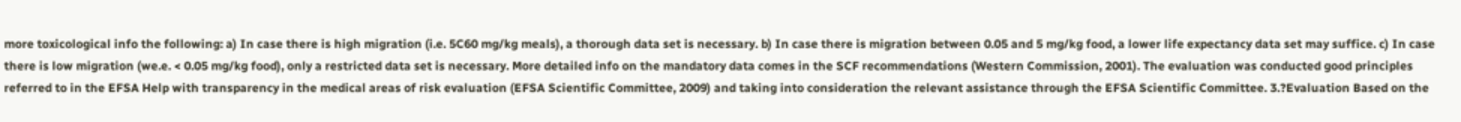more toxicological info the following: a) In case there is high migration (i.e. 5C60 mg/kg meals), a thorough data set is necessary. b) In case there is migration between 0.05 and 5 mg/kg food, a lower life expectancy data set may suffice. c) In case there is low migration (we.e. < 0.05 mg/kg food), only a restricted data set is necessary. More detailed info on the mandatory data comes in the SCF recommendations (Western Commission, 2001). The evaluation was conducted good principles referred to in the EFSA Help with transparency in the medical areas of risk evaluation (EFSA Scientific Committee, 2009) and taking into consideration the relevant assistance through the EFSA Scientific Committee. 3.?Evaluation Based on the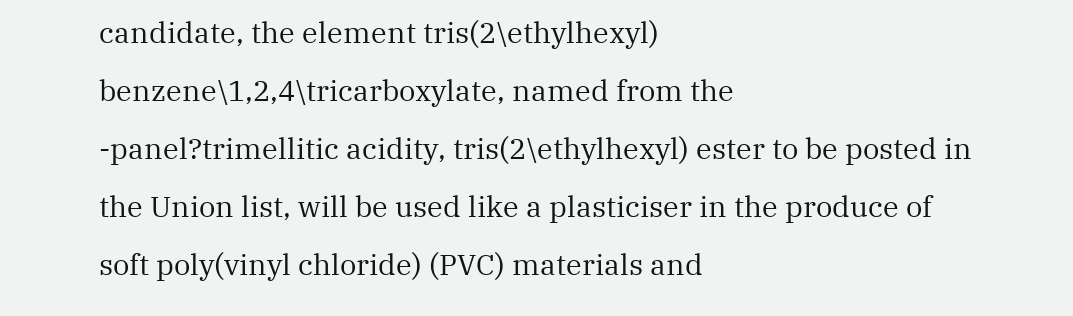candidate, the element tris(2\ethylhexyl) benzene\1,2,4\tricarboxylate, named from the -panel?trimellitic acidity, tris(2\ethylhexyl) ester to be posted in the Union list, will be used like a plasticiser in the produce of soft poly(vinyl chloride) (PVC) materials and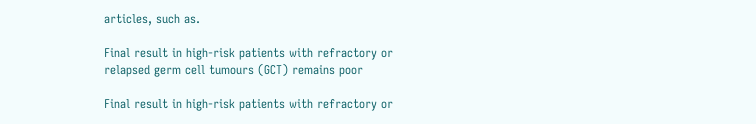articles, such as.

Final result in high-risk patients with refractory or relapsed germ cell tumours (GCT) remains poor

Final result in high-risk patients with refractory or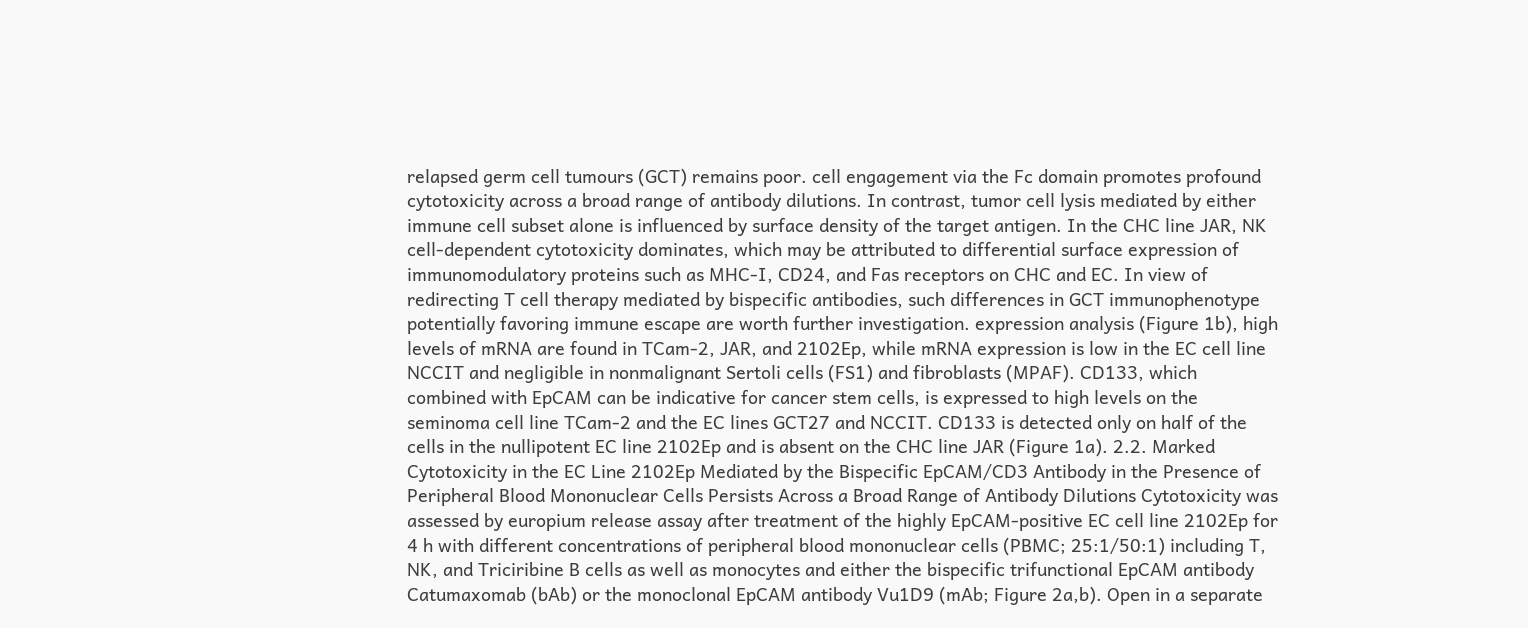relapsed germ cell tumours (GCT) remains poor. cell engagement via the Fc domain promotes profound cytotoxicity across a broad range of antibody dilutions. In contrast, tumor cell lysis mediated by either immune cell subset alone is influenced by surface density of the target antigen. In the CHC line JAR, NK cell-dependent cytotoxicity dominates, which may be attributed to differential surface expression of immunomodulatory proteins such as MHC-I, CD24, and Fas receptors on CHC and EC. In view of redirecting T cell therapy mediated by bispecific antibodies, such differences in GCT immunophenotype potentially favoring immune escape are worth further investigation. expression analysis (Figure 1b), high levels of mRNA are found in TCam-2, JAR, and 2102Ep, while mRNA expression is low in the EC cell line NCCIT and negligible in nonmalignant Sertoli cells (FS1) and fibroblasts (MPAF). CD133, which combined with EpCAM can be indicative for cancer stem cells, is expressed to high levels on the seminoma cell line TCam-2 and the EC lines GCT27 and NCCIT. CD133 is detected only on half of the cells in the nullipotent EC line 2102Ep and is absent on the CHC line JAR (Figure 1a). 2.2. Marked Cytotoxicity in the EC Line 2102Ep Mediated by the Bispecific EpCAM/CD3 Antibody in the Presence of Peripheral Blood Mononuclear Cells Persists Across a Broad Range of Antibody Dilutions Cytotoxicity was assessed by europium release assay after treatment of the highly EpCAM-positive EC cell line 2102Ep for 4 h with different concentrations of peripheral blood mononuclear cells (PBMC; 25:1/50:1) including T, NK, and Triciribine B cells as well as monocytes and either the bispecific trifunctional EpCAM antibody Catumaxomab (bAb) or the monoclonal EpCAM antibody Vu1D9 (mAb; Figure 2a,b). Open in a separate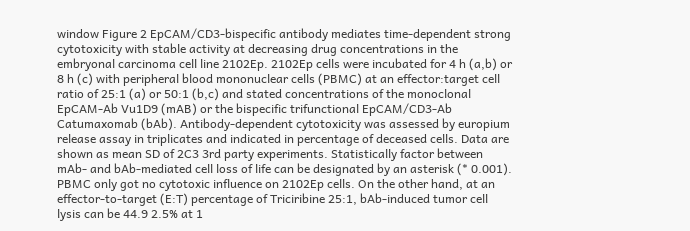window Figure 2 EpCAM/CD3-bispecific antibody mediates time-dependent strong cytotoxicity with stable activity at decreasing drug concentrations in the embryonal carcinoma cell line 2102Ep. 2102Ep cells were incubated for 4 h (a,b) or 8 h (c) with peripheral blood mononuclear cells (PBMC) at an effector:target cell ratio of 25:1 (a) or 50:1 (b,c) and stated concentrations of the monoclonal EpCAM-Ab Vu1D9 (mAB) or the bispecific trifunctional EpCAM/CD3-Ab Catumaxomab (bAb). Antibody-dependent cytotoxicity was assessed by europium release assay in triplicates and indicated in percentage of deceased cells. Data are shown as mean SD of 2C3 3rd party experiments. Statistically factor between mAb- and bAb-mediated cell loss of life can be designated by an asterisk (* 0.001). PBMC only got no cytotoxic influence on 2102Ep cells. On the other hand, at an effector-to-target (E:T) percentage of Triciribine 25:1, bAb-induced tumor cell lysis can be 44.9 2.5% at 1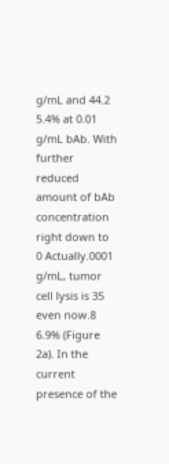g/mL and 44.2 5.4% at 0.01 g/mL bAb. With further reduced amount of bAb concentration right down to 0 Actually.0001 g/mL, tumor cell lysis is 35 even now.8 6.9% (Figure 2a). In the current presence of the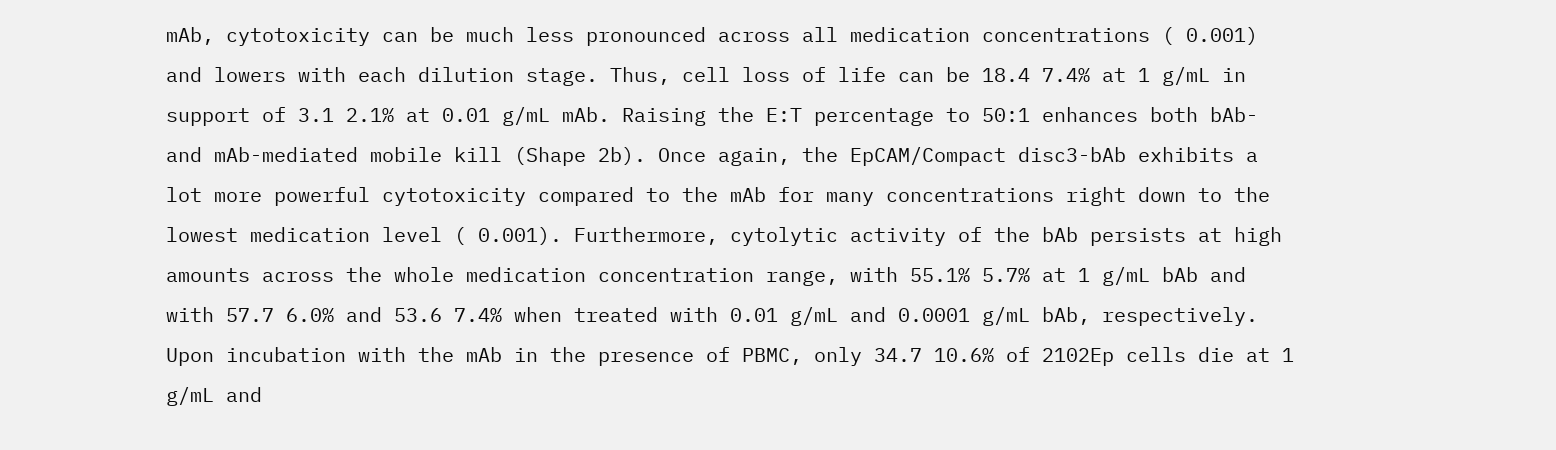mAb, cytotoxicity can be much less pronounced across all medication concentrations ( 0.001) and lowers with each dilution stage. Thus, cell loss of life can be 18.4 7.4% at 1 g/mL in support of 3.1 2.1% at 0.01 g/mL mAb. Raising the E:T percentage to 50:1 enhances both bAb- and mAb-mediated mobile kill (Shape 2b). Once again, the EpCAM/Compact disc3-bAb exhibits a lot more powerful cytotoxicity compared to the mAb for many concentrations right down to the lowest medication level ( 0.001). Furthermore, cytolytic activity of the bAb persists at high amounts across the whole medication concentration range, with 55.1% 5.7% at 1 g/mL bAb and with 57.7 6.0% and 53.6 7.4% when treated with 0.01 g/mL and 0.0001 g/mL bAb, respectively. Upon incubation with the mAb in the presence of PBMC, only 34.7 10.6% of 2102Ep cells die at 1 g/mL and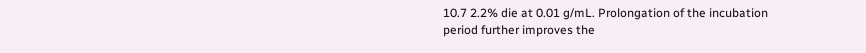10.7 2.2% die at 0.01 g/mL. Prolongation of the incubation period further improves the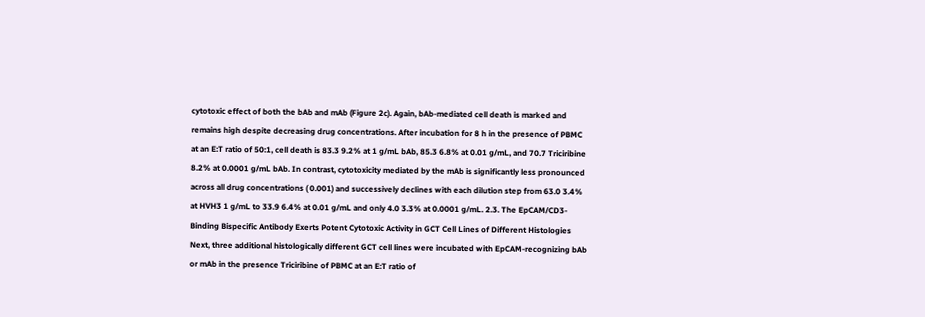cytotoxic effect of both the bAb and mAb (Figure 2c). Again, bAb-mediated cell death is marked and remains high despite decreasing drug concentrations. After incubation for 8 h in the presence of PBMC at an E:T ratio of 50:1, cell death is 83.3 9.2% at 1 g/mL bAb, 85.3 6.8% at 0.01 g/mL, and 70.7 Triciribine 8.2% at 0.0001 g/mL bAb. In contrast, cytotoxicity mediated by the mAb is significantly less pronounced across all drug concentrations ( 0.001) and successively declines with each dilution step from 63.0 3.4% at HVH3 1 g/mL to 33.9 6.4% at 0.01 g/mL and only 4.0 3.3% at 0.0001 g/mL. 2.3. The EpCAM/CD3-Binding Bispecific Antibody Exerts Potent Cytotoxic Activity in GCT Cell Lines of Different Histologies Next, three additional histologically different GCT cell lines were incubated with EpCAM-recognizing bAb or mAb in the presence Triciribine of PBMC at an E:T ratio of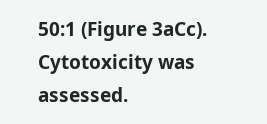50:1 (Figure 3aCc). Cytotoxicity was assessed.